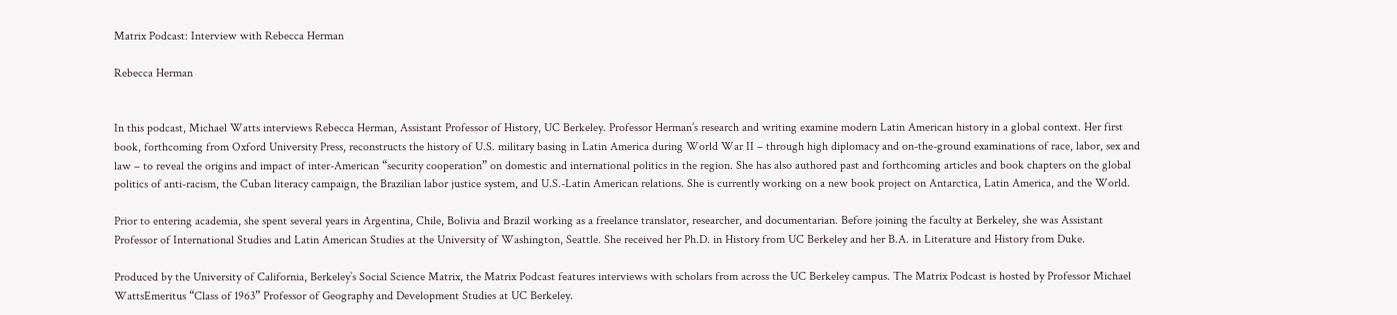Matrix Podcast: Interview with Rebecca Herman

Rebecca Herman


In this podcast, Michael Watts interviews Rebecca Herman, Assistant Professor of History, UC Berkeley. Professor Herman’s research and writing examine modern Latin American history in a global context. Her first book, forthcoming from Oxford University Press, reconstructs the history of U.S. military basing in Latin America during World War II – through high diplomacy and on-the-ground examinations of race, labor, sex and law – to reveal the origins and impact of inter-American “security cooperation” on domestic and international politics in the region. She has also authored past and forthcoming articles and book chapters on the global politics of anti-racism, the Cuban literacy campaign, the Brazilian labor justice system, and U.S.-Latin American relations. She is currently working on a new book project on Antarctica, Latin America, and the World.

Prior to entering academia, she spent several years in Argentina, Chile, Bolivia and Brazil working as a freelance translator, researcher, and documentarian. Before joining the faculty at Berkeley, she was Assistant Professor of International Studies and Latin American Studies at the University of Washington, Seattle. She received her Ph.D. in History from UC Berkeley and her B.A. in Literature and History from Duke.

Produced by the University of California, Berkeley’s Social Science Matrix, the Matrix Podcast features interviews with scholars from across the UC Berkeley campus. The Matrix Podcast is hosted by Professor Michael WattsEmeritus “Class of 1963” Professor of Geography and Development Studies at UC Berkeley.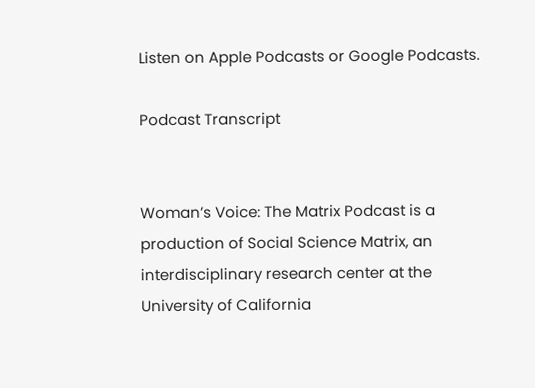Listen on Apple Podcasts or Google Podcasts.

Podcast Transcript


Woman’s Voice: The Matrix Podcast is a production of Social Science Matrix, an interdisciplinary research center at the University of California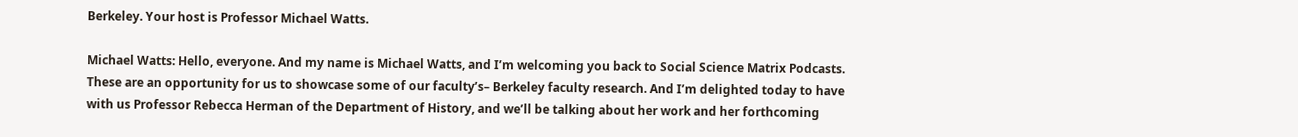Berkeley. Your host is Professor Michael Watts.

Michael Watts: Hello, everyone. And my name is Michael Watts, and I’m welcoming you back to Social Science Matrix Podcasts. These are an opportunity for us to showcase some of our faculty’s– Berkeley faculty research. And I’m delighted today to have with us Professor Rebecca Herman of the Department of History, and we’ll be talking about her work and her forthcoming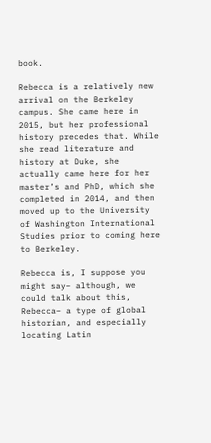book.

Rebecca is a relatively new arrival on the Berkeley campus. She came here in 2015, but her professional history precedes that. While she read literature and history at Duke, she actually came here for her master’s and PhD, which she completed in 2014, and then moved up to the University of Washington International Studies prior to coming here to Berkeley.

Rebecca is, I suppose you might say– although, we could talk about this, Rebecca– a type of global historian, and especially locating Latin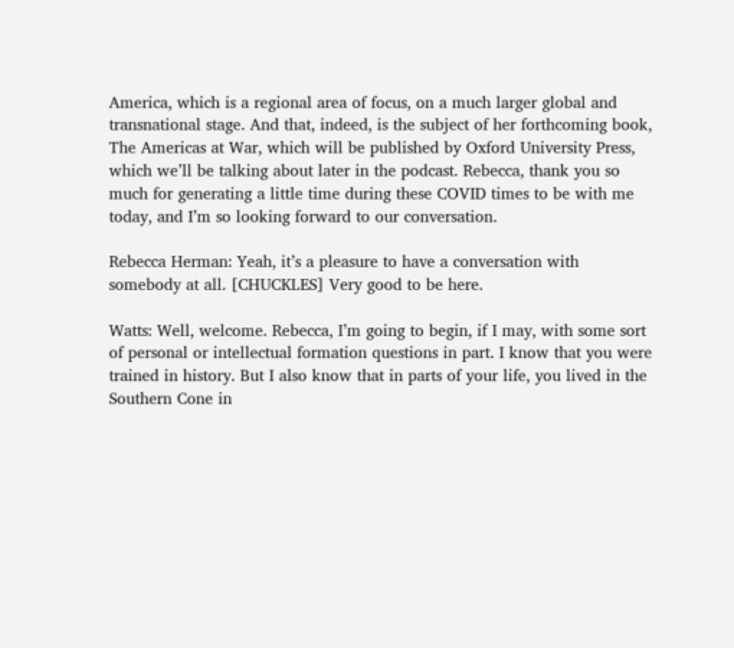America, which is a regional area of focus, on a much larger global and transnational stage. And that, indeed, is the subject of her forthcoming book, The Americas at War, which will be published by Oxford University Press, which we’ll be talking about later in the podcast. Rebecca, thank you so much for generating a little time during these COVID times to be with me today, and I’m so looking forward to our conversation.

Rebecca Herman: Yeah, it’s a pleasure to have a conversation with somebody at all. [CHUCKLES] Very good to be here.

Watts: Well, welcome. Rebecca, I’m going to begin, if I may, with some sort of personal or intellectual formation questions in part. I know that you were trained in history. But I also know that in parts of your life, you lived in the Southern Cone in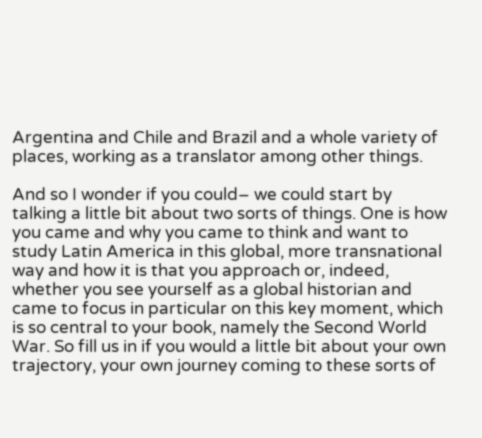Argentina and Chile and Brazil and a whole variety of places, working as a translator among other things.

And so I wonder if you could– we could start by talking a little bit about two sorts of things. One is how you came and why you came to think and want to study Latin America in this global, more transnational way and how it is that you approach or, indeed, whether you see yourself as a global historian and came to focus in particular on this key moment, which is so central to your book, namely the Second World War. So fill us in if you would a little bit about your own trajectory, your own journey coming to these sorts of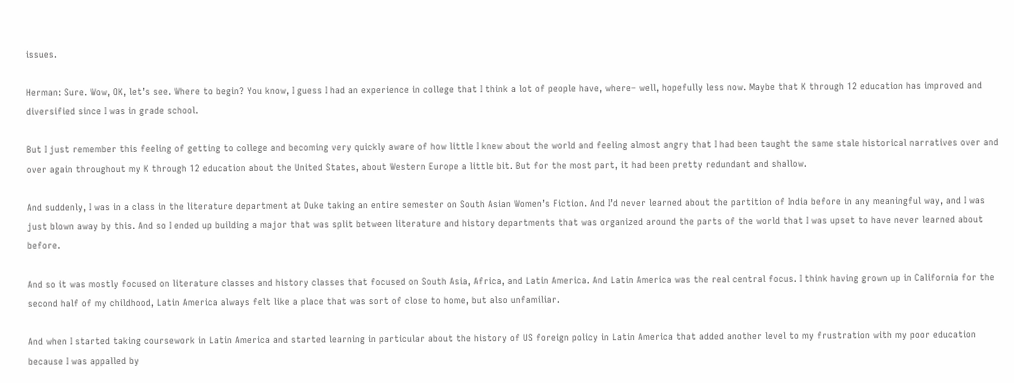issues.

Herman: Sure. Wow, OK, let’s see. Where to begin? You know, I guess I had an experience in college that I think a lot of people have, where– well, hopefully less now. Maybe that K through 12 education has improved and diversified since I was in grade school.

But I just remember this feeling of getting to college and becoming very quickly aware of how little I knew about the world and feeling almost angry that I had been taught the same stale historical narratives over and over again throughout my K through 12 education about the United States, about Western Europe a little bit. But for the most part, it had been pretty redundant and shallow.

And suddenly, I was in a class in the literature department at Duke taking an entire semester on South Asian Women’s Fiction. And I’d never learned about the partition of India before in any meaningful way, and I was just blown away by this. And so I ended up building a major that was split between literature and history departments that was organized around the parts of the world that I was upset to have never learned about before.

And so it was mostly focused on literature classes and history classes that focused on South Asia, Africa, and Latin America. And Latin America was the real central focus. I think having grown up in California for the second half of my childhood, Latin America always felt like a place that was sort of close to home, but also unfamiliar.

And when I started taking coursework in Latin America and started learning in particular about the history of US foreign policy in Latin America that added another level to my frustration with my poor education because I was appalled by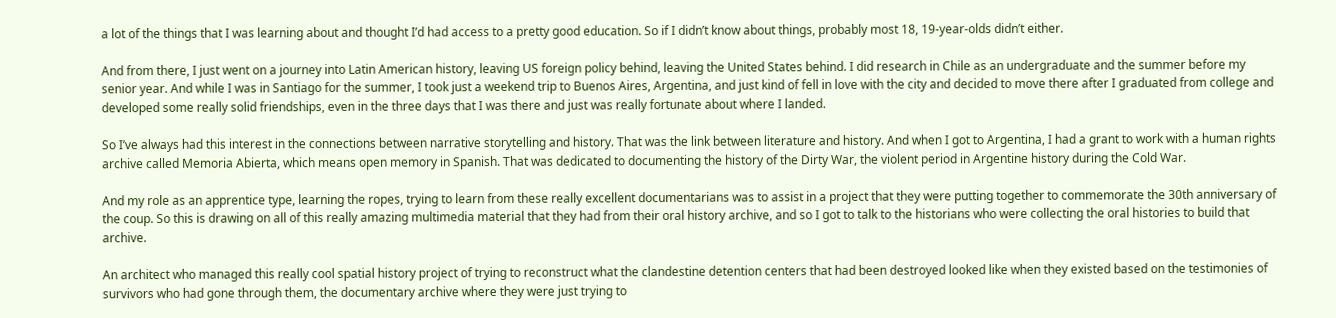a lot of the things that I was learning about and thought I’d had access to a pretty good education. So if I didn’t know about things, probably most 18, 19-year-olds didn’t either.

And from there, I just went on a journey into Latin American history, leaving US foreign policy behind, leaving the United States behind. I did research in Chile as an undergraduate and the summer before my senior year. And while I was in Santiago for the summer, I took just a weekend trip to Buenos Aires, Argentina, and just kind of fell in love with the city and decided to move there after I graduated from college and developed some really solid friendships, even in the three days that I was there and just was really fortunate about where I landed.

So I’ve always had this interest in the connections between narrative storytelling and history. That was the link between literature and history. And when I got to Argentina, I had a grant to work with a human rights archive called Memoria Abierta, which means open memory in Spanish. That was dedicated to documenting the history of the Dirty War, the violent period in Argentine history during the Cold War.

And my role as an apprentice type, learning the ropes, trying to learn from these really excellent documentarians was to assist in a project that they were putting together to commemorate the 30th anniversary of the coup. So this is drawing on all of this really amazing multimedia material that they had from their oral history archive, and so I got to talk to the historians who were collecting the oral histories to build that archive.

An architect who managed this really cool spatial history project of trying to reconstruct what the clandestine detention centers that had been destroyed looked like when they existed based on the testimonies of survivors who had gone through them, the documentary archive where they were just trying to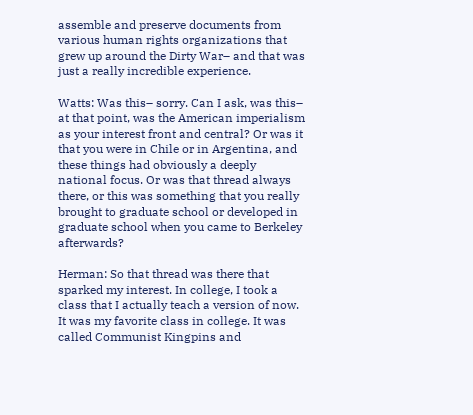assemble and preserve documents from various human rights organizations that grew up around the Dirty War– and that was just a really incredible experience.

Watts: Was this– sorry. Can I ask, was this– at that point, was the American imperialism as your interest front and central? Or was it that you were in Chile or in Argentina, and these things had obviously a deeply national focus. Or was that thread always there, or this was something that you really brought to graduate school or developed in graduate school when you came to Berkeley afterwards?

Herman: So that thread was there that sparked my interest. In college, I took a class that I actually teach a version of now. It was my favorite class in college. It was called Communist Kingpins and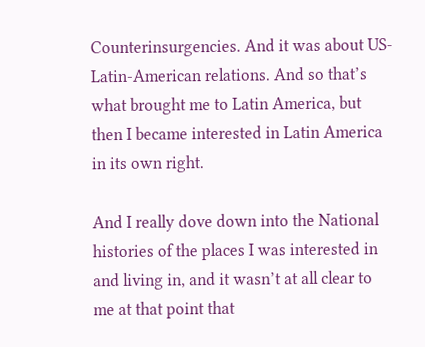Counterinsurgencies. And it was about US-Latin-American relations. And so that’s what brought me to Latin America, but then I became interested in Latin America in its own right.

And I really dove down into the National histories of the places I was interested in and living in, and it wasn’t at all clear to me at that point that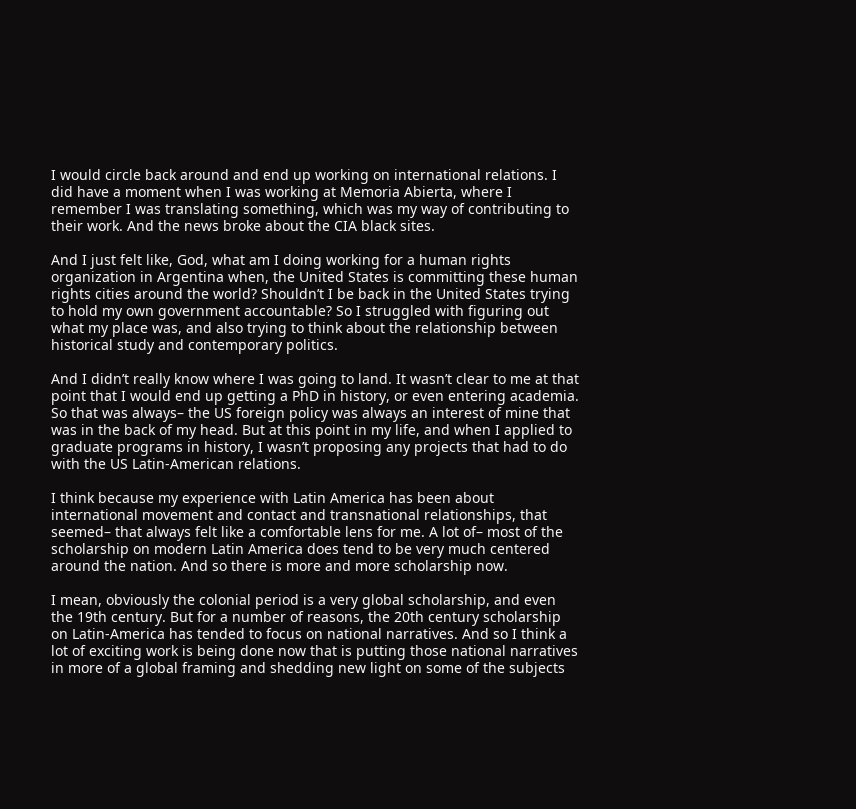I would circle back around and end up working on international relations. I did have a moment when I was working at Memoria Abierta, where I remember I was translating something, which was my way of contributing to their work. And the news broke about the CIA black sites.

And I just felt like, God, what am I doing working for a human rights organization in Argentina when, the United States is committing these human rights cities around the world? Shouldn’t I be back in the United States trying to hold my own government accountable? So I struggled with figuring out what my place was, and also trying to think about the relationship between historical study and contemporary politics.

And I didn’t really know where I was going to land. It wasn’t clear to me at that point that I would end up getting a PhD in history, or even entering academia. So that was always– the US foreign policy was always an interest of mine that was in the back of my head. But at this point in my life, and when I applied to graduate programs in history, I wasn’t proposing any projects that had to do with the US Latin-American relations.

I think because my experience with Latin America has been about international movement and contact and transnational relationships, that seemed– that always felt like a comfortable lens for me. A lot of– most of the scholarship on modern Latin America does tend to be very much centered around the nation. And so there is more and more scholarship now.

I mean, obviously the colonial period is a very global scholarship, and even the 19th century. But for a number of reasons, the 20th century scholarship on Latin-America has tended to focus on national narratives. And so I think a lot of exciting work is being done now that is putting those national narratives in more of a global framing and shedding new light on some of the subjects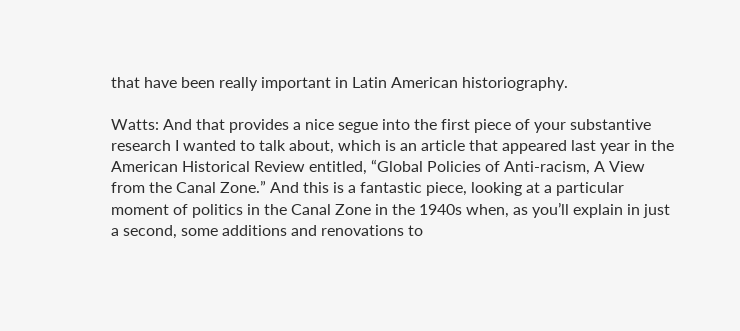that have been really important in Latin American historiography.

Watts: And that provides a nice segue into the first piece of your substantive research I wanted to talk about, which is an article that appeared last year in the American Historical Review entitled, “Global Policies of Anti-racism, A View from the Canal Zone.” And this is a fantastic piece, looking at a particular moment of politics in the Canal Zone in the 1940s when, as you’ll explain in just a second, some additions and renovations to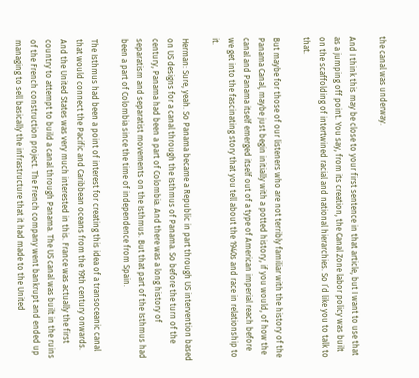the canal was underway.

And I think this may be close to your first sentence in that article, but I want to use that as a jumping off point. You say, from its creation, the Canal Zone labor policy was built on the scaffolding of intertwined racial and national hierarchies. So I’d like you to talk to that.

But maybe for those of our listeners who are not terribly familiar with the history of the Panama Canal, maybe just begin initially with a potted history, if you would, of how the canal and Panama itself emerged itself out of a type of American imperial reach before we get into the fascinating story that you tell about the 1940s and race in relationship to it.

Herman: Sure, yeah. So Panama became a Republic in part through US intervention based on US designs for a canal through the Isthmus of Panama. So before the turn of the century, Panama had been a part of Colombia. And there was a long history of separatism and separatist movements on the Isthmus. But that part of the Isthmus had been a part of Colombia since the time of independence from Spain.

The Isthmus had been a point of interest for creating this idea of a transoceanic canal that would connect the Pacific and Caribbean oceans from the 19th century onwards. And the United States was very much interested in this. France was actually the first country to attempt to build a canal through Panama. The US canal was built in the ruins of the French construction project. The French company went bankrupt and ended up managing to sell basically the infrastructure that it had made to the United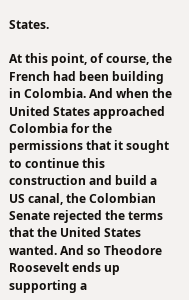States.

At this point, of course, the French had been building in Colombia. And when the United States approached Colombia for the permissions that it sought to continue this construction and build a US canal, the Colombian Senate rejected the terms that the United States wanted. And so Theodore Roosevelt ends up supporting a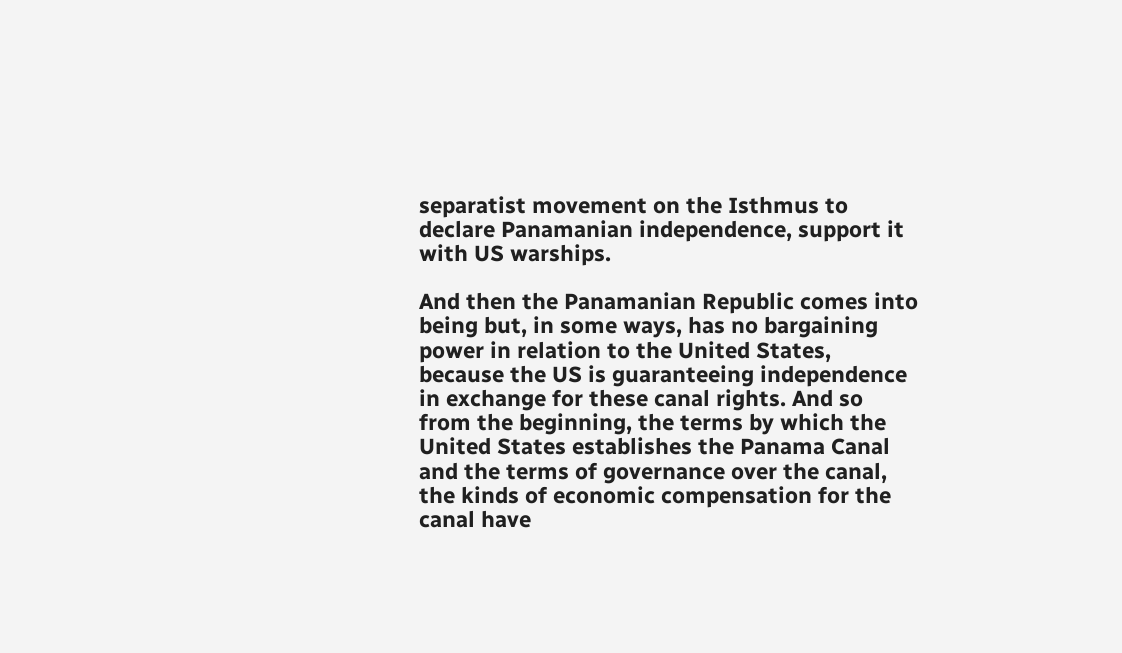separatist movement on the Isthmus to declare Panamanian independence, support it with US warships.

And then the Panamanian Republic comes into being but, in some ways, has no bargaining power in relation to the United States, because the US is guaranteeing independence in exchange for these canal rights. And so from the beginning, the terms by which the United States establishes the Panama Canal and the terms of governance over the canal, the kinds of economic compensation for the canal have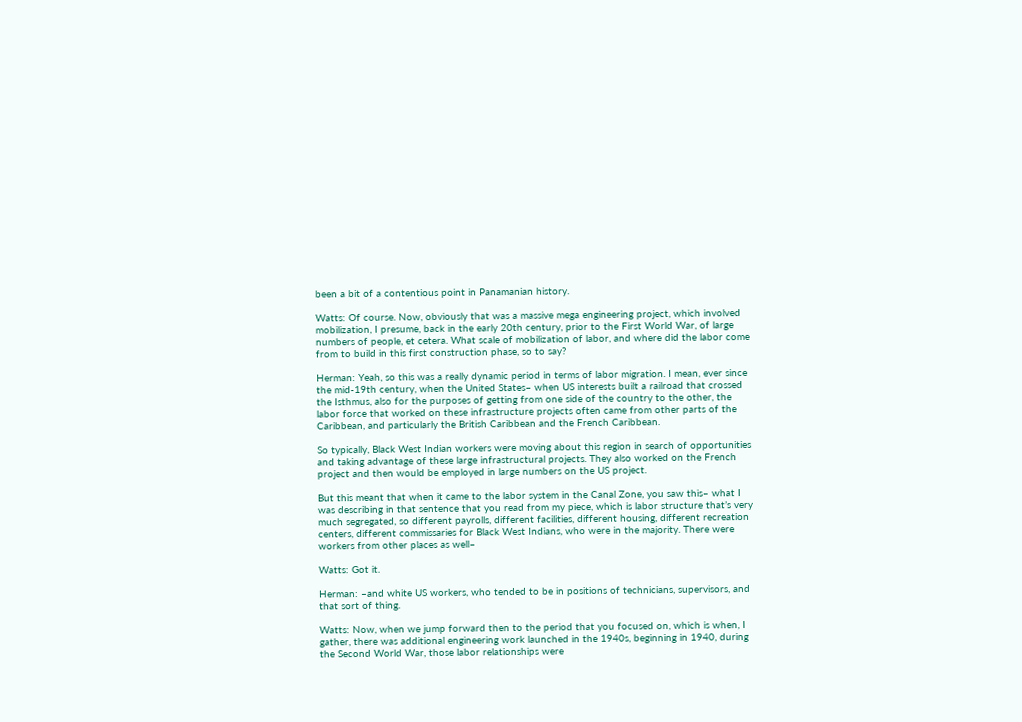been a bit of a contentious point in Panamanian history.

Watts: Of course. Now, obviously that was a massive mega engineering project, which involved mobilization, I presume, back in the early 20th century, prior to the First World War, of large numbers of people, et cetera. What scale of mobilization of labor, and where did the labor come from to build in this first construction phase, so to say?

Herman: Yeah, so this was a really dynamic period in terms of labor migration. I mean, ever since the mid-19th century, when the United States– when US interests built a railroad that crossed the Isthmus, also for the purposes of getting from one side of the country to the other, the labor force that worked on these infrastructure projects often came from other parts of the Caribbean, and particularly the British Caribbean and the French Caribbean.

So typically, Black West Indian workers were moving about this region in search of opportunities and taking advantage of these large infrastructural projects. They also worked on the French project and then would be employed in large numbers on the US project.

But this meant that when it came to the labor system in the Canal Zone, you saw this– what I was describing in that sentence that you read from my piece, which is labor structure that’s very much segregated, so different payrolls, different facilities, different housing, different recreation centers, different commissaries for Black West Indians, who were in the majority. There were workers from other places as well–

Watts: Got it.

Herman: –and white US workers, who tended to be in positions of technicians, supervisors, and that sort of thing.

Watts: Now, when we jump forward then to the period that you focused on, which is when, I gather, there was additional engineering work launched in the 1940s, beginning in 1940, during the Second World War, those labor relationships were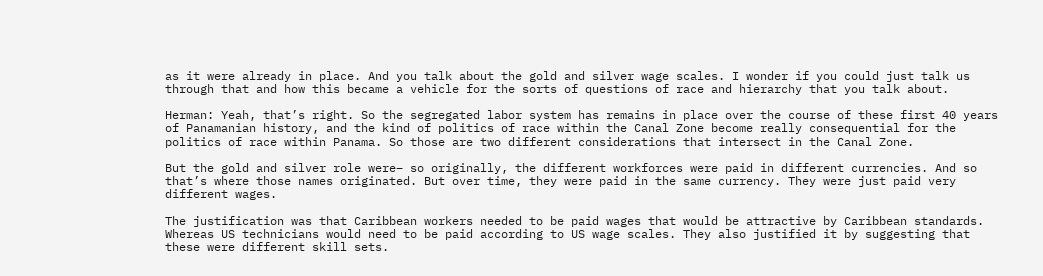as it were already in place. And you talk about the gold and silver wage scales. I wonder if you could just talk us through that and how this became a vehicle for the sorts of questions of race and hierarchy that you talk about.

Herman: Yeah, that’s right. So the segregated labor system has remains in place over the course of these first 40 years of Panamanian history, and the kind of politics of race within the Canal Zone become really consequential for the politics of race within Panama. So those are two different considerations that intersect in the Canal Zone.

But the gold and silver role were– so originally, the different workforces were paid in different currencies. And so that’s where those names originated. But over time, they were paid in the same currency. They were just paid very different wages.

The justification was that Caribbean workers needed to be paid wages that would be attractive by Caribbean standards. Whereas US technicians would need to be paid according to US wage scales. They also justified it by suggesting that these were different skill sets.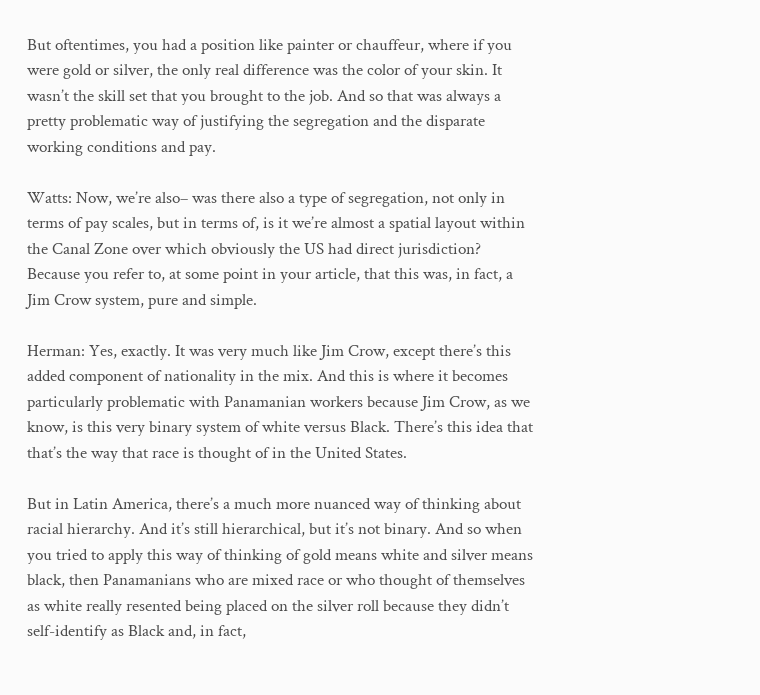But oftentimes, you had a position like painter or chauffeur, where if you were gold or silver, the only real difference was the color of your skin. It wasn’t the skill set that you brought to the job. And so that was always a pretty problematic way of justifying the segregation and the disparate working conditions and pay.

Watts: Now, we’re also– was there also a type of segregation, not only in terms of pay scales, but in terms of, is it we’re almost a spatial layout within the Canal Zone over which obviously the US had direct jurisdiction? Because you refer to, at some point in your article, that this was, in fact, a Jim Crow system, pure and simple.

Herman: Yes, exactly. It was very much like Jim Crow, except there’s this added component of nationality in the mix. And this is where it becomes particularly problematic with Panamanian workers because Jim Crow, as we know, is this very binary system of white versus Black. There’s this idea that that’s the way that race is thought of in the United States.

But in Latin America, there’s a much more nuanced way of thinking about racial hierarchy. And it’s still hierarchical, but it’s not binary. And so when you tried to apply this way of thinking of gold means white and silver means black, then Panamanians who are mixed race or who thought of themselves as white really resented being placed on the silver roll because they didn’t self-identify as Black and, in fact,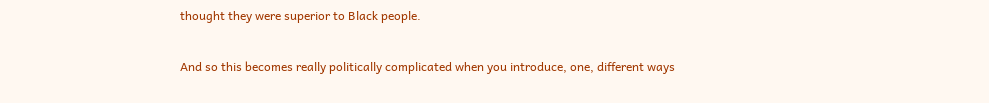thought they were superior to Black people.

And so this becomes really politically complicated when you introduce, one, different ways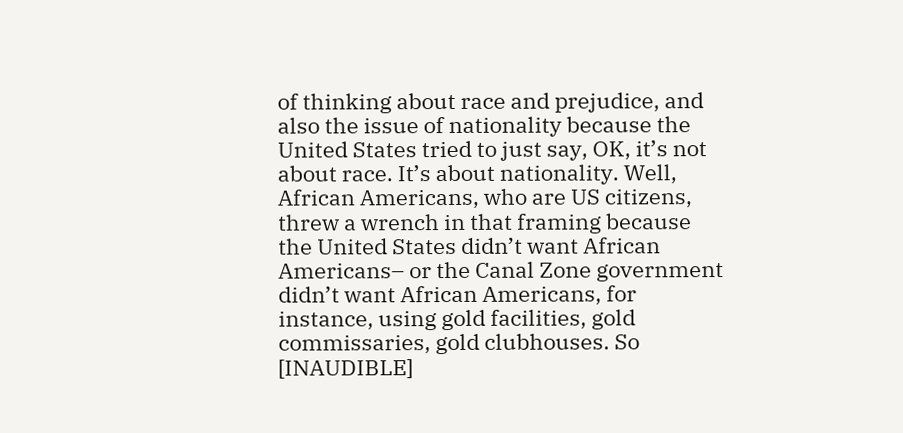of thinking about race and prejudice, and also the issue of nationality because the United States tried to just say, OK, it’s not about race. It’s about nationality. Well, African Americans, who are US citizens, threw a wrench in that framing because the United States didn’t want African Americans– or the Canal Zone government didn’t want African Americans, for instance, using gold facilities, gold commissaries, gold clubhouses. So [INAUDIBLE]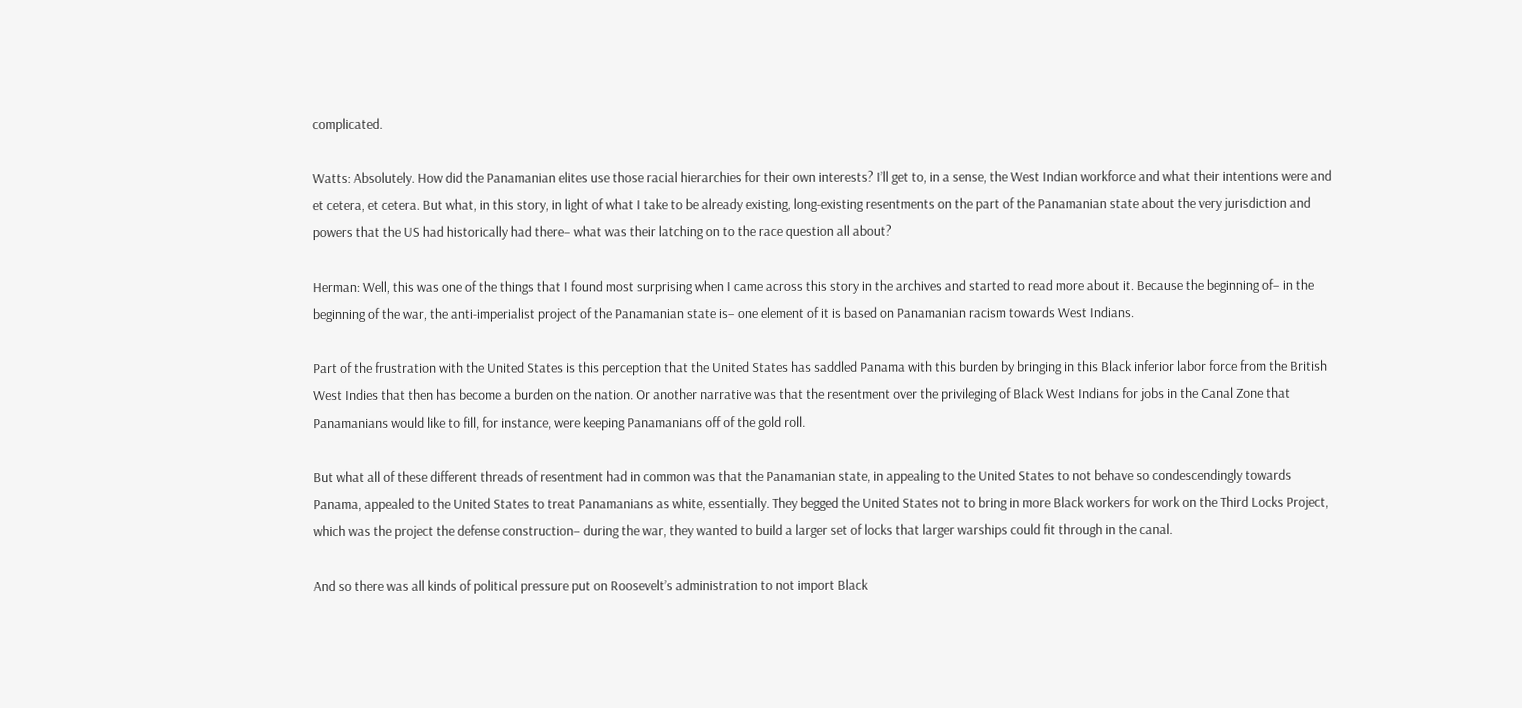complicated.

Watts: Absolutely. How did the Panamanian elites use those racial hierarchies for their own interests? I’ll get to, in a sense, the West Indian workforce and what their intentions were and et cetera, et cetera. But what, in this story, in light of what I take to be already existing, long-existing resentments on the part of the Panamanian state about the very jurisdiction and powers that the US had historically had there– what was their latching on to the race question all about?

Herman: Well, this was one of the things that I found most surprising when I came across this story in the archives and started to read more about it. Because the beginning of– in the beginning of the war, the anti-imperialist project of the Panamanian state is– one element of it is based on Panamanian racism towards West Indians.

Part of the frustration with the United States is this perception that the United States has saddled Panama with this burden by bringing in this Black inferior labor force from the British West Indies that then has become a burden on the nation. Or another narrative was that the resentment over the privileging of Black West Indians for jobs in the Canal Zone that Panamanians would like to fill, for instance, were keeping Panamanians off of the gold roll.

But what all of these different threads of resentment had in common was that the Panamanian state, in appealing to the United States to not behave so condescendingly towards Panama, appealed to the United States to treat Panamanians as white, essentially. They begged the United States not to bring in more Black workers for work on the Third Locks Project, which was the project the defense construction– during the war, they wanted to build a larger set of locks that larger warships could fit through in the canal.

And so there was all kinds of political pressure put on Roosevelt’s administration to not import Black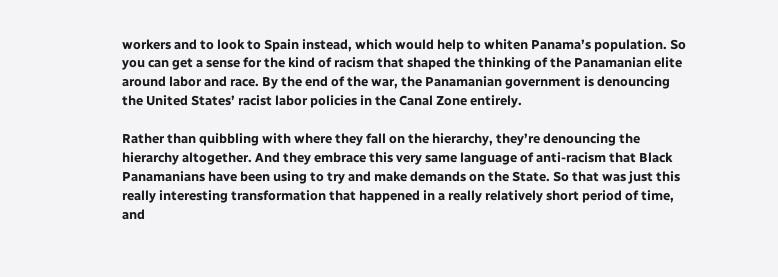workers and to look to Spain instead, which would help to whiten Panama’s population. So you can get a sense for the kind of racism that shaped the thinking of the Panamanian elite around labor and race. By the end of the war, the Panamanian government is denouncing the United States’ racist labor policies in the Canal Zone entirely.

Rather than quibbling with where they fall on the hierarchy, they’re denouncing the hierarchy altogether. And they embrace this very same language of anti-racism that Black Panamanians have been using to try and make demands on the State. So that was just this really interesting transformation that happened in a really relatively short period of time, and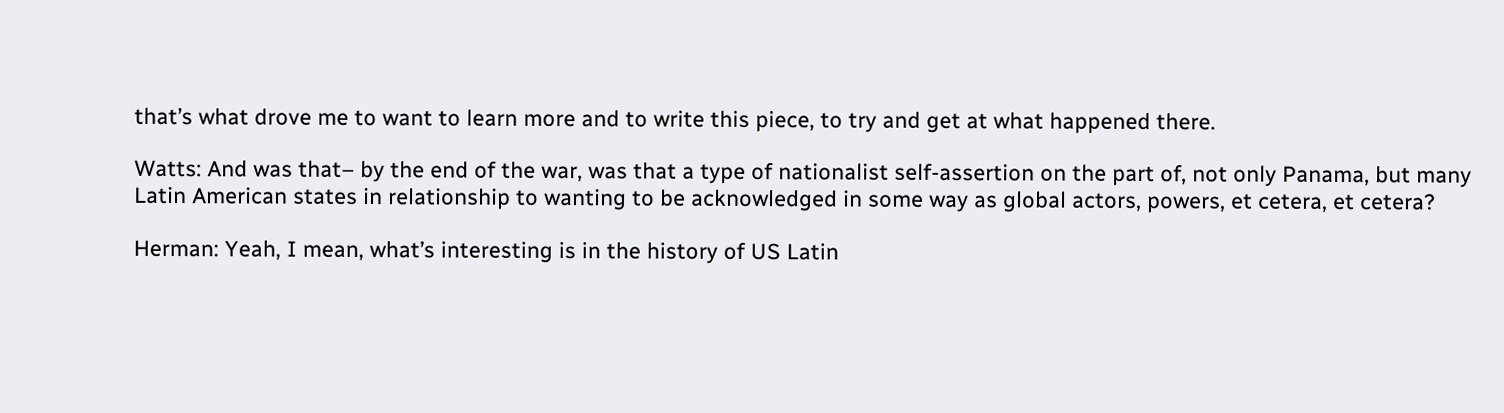that’s what drove me to want to learn more and to write this piece, to try and get at what happened there.

Watts: And was that– by the end of the war, was that a type of nationalist self-assertion on the part of, not only Panama, but many Latin American states in relationship to wanting to be acknowledged in some way as global actors, powers, et cetera, et cetera?

Herman: Yeah, I mean, what’s interesting is in the history of US Latin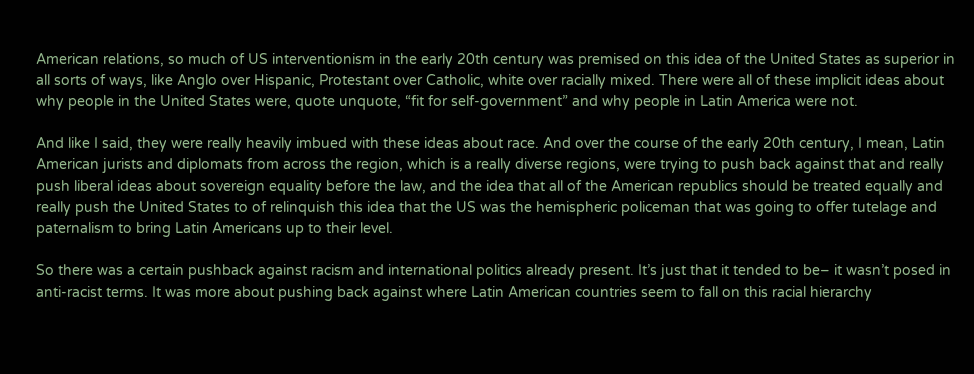American relations, so much of US interventionism in the early 20th century was premised on this idea of the United States as superior in all sorts of ways, like Anglo over Hispanic, Protestant over Catholic, white over racially mixed. There were all of these implicit ideas about why people in the United States were, quote unquote, “fit for self-government” and why people in Latin America were not.

And like I said, they were really heavily imbued with these ideas about race. And over the course of the early 20th century, I mean, Latin American jurists and diplomats from across the region, which is a really diverse regions, were trying to push back against that and really push liberal ideas about sovereign equality before the law, and the idea that all of the American republics should be treated equally and really push the United States to of relinquish this idea that the US was the hemispheric policeman that was going to offer tutelage and paternalism to bring Latin Americans up to their level.

So there was a certain pushback against racism and international politics already present. It’s just that it tended to be– it wasn’t posed in anti-racist terms. It was more about pushing back against where Latin American countries seem to fall on this racial hierarchy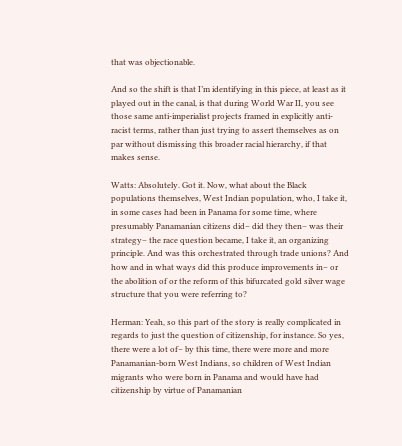that was objectionable.

And so the shift is that I’m identifying in this piece, at least as it played out in the canal, is that during World War II, you see those same anti-imperialist projects framed in explicitly anti-racist terms, rather than just trying to assert themselves as on par without dismissing this broader racial hierarchy, if that makes sense.

Watts: Absolutely. Got it. Now, what about the Black populations themselves, West Indian population, who, I take it, in some cases had been in Panama for some time, where presumably Panamanian citizens did– did they then– was their strategy– the race question became, I take it, an organizing principle. And was this orchestrated through trade unions? And how and in what ways did this produce improvements in– or the abolition of or the reform of this bifurcated gold silver wage structure that you were referring to?

Herman: Yeah, so this part of the story is really complicated in regards to just the question of citizenship, for instance. So yes, there were a lot of– by this time, there were more and more Panamanian-born West Indians, so children of West Indian migrants who were born in Panama and would have had citizenship by virtue of Panamanian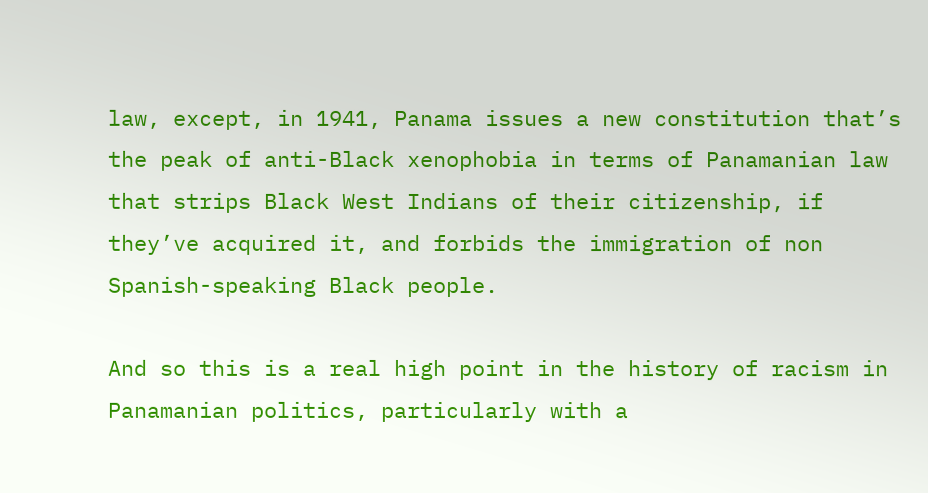law, except, in 1941, Panama issues a new constitution that’s the peak of anti-Black xenophobia in terms of Panamanian law that strips Black West Indians of their citizenship, if they’ve acquired it, and forbids the immigration of non Spanish-speaking Black people.

And so this is a real high point in the history of racism in Panamanian politics, particularly with a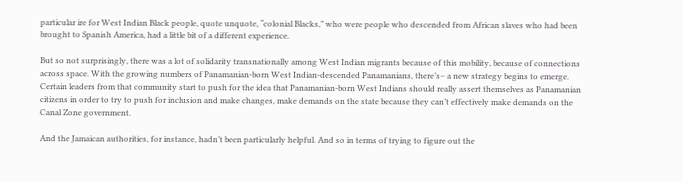particular ire for West Indian Black people, quote unquote, “colonial Blacks,” who were people who descended from African slaves who had been brought to Spanish America, had a little bit of a different experience.

But so not surprisingly, there was a lot of solidarity transnationally among West Indian migrants because of this mobility, because of connections across space. With the growing numbers of Panamanian-born West Indian-descended Panamanians, there’s– a new strategy begins to emerge. Certain leaders from that community start to push for the idea that Panamanian-born West Indians should really assert themselves as Panamanian citizens in order to try to push for inclusion and make changes, make demands on the state because they can’t effectively make demands on the Canal Zone government.

And the Jamaican authorities, for instance, hadn’t been particularly helpful. And so in terms of trying to figure out the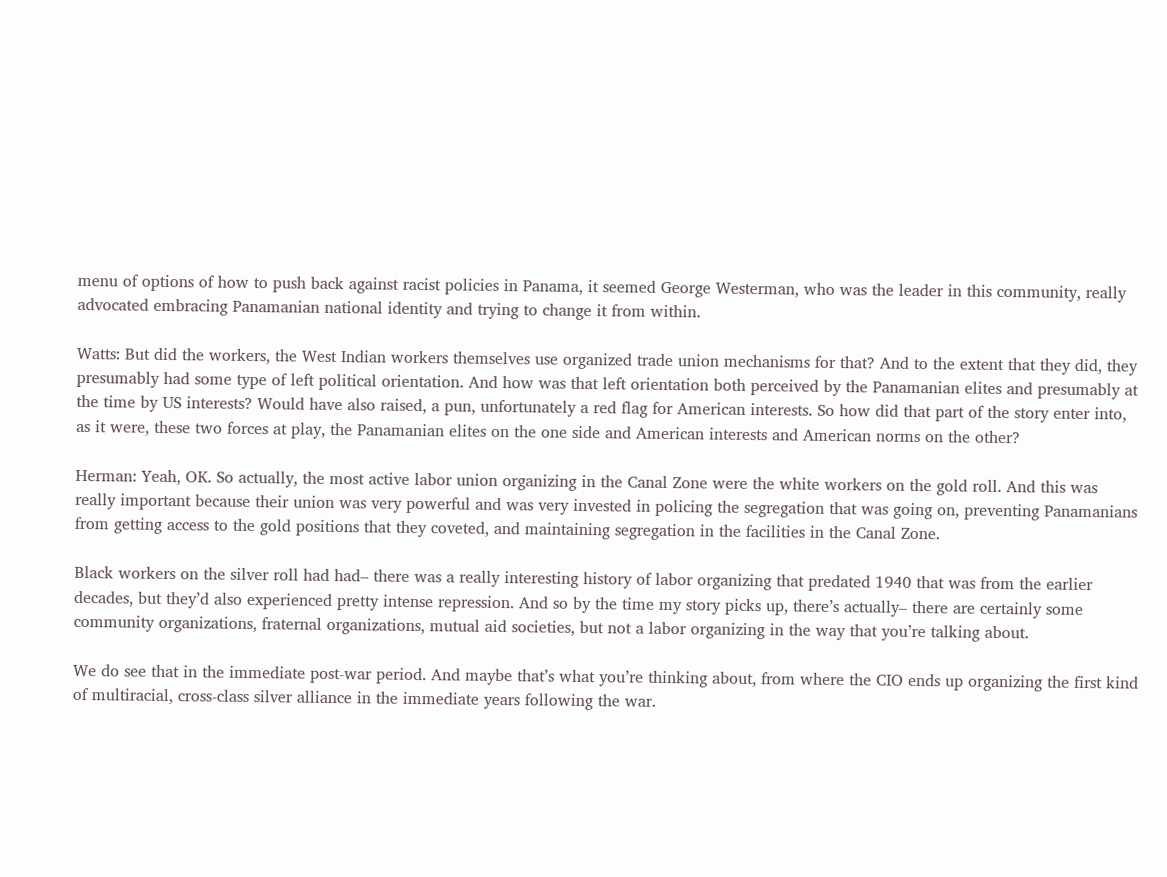menu of options of how to push back against racist policies in Panama, it seemed George Westerman, who was the leader in this community, really advocated embracing Panamanian national identity and trying to change it from within.

Watts: But did the workers, the West Indian workers themselves use organized trade union mechanisms for that? And to the extent that they did, they presumably had some type of left political orientation. And how was that left orientation both perceived by the Panamanian elites and presumably at the time by US interests? Would have also raised, a pun, unfortunately a red flag for American interests. So how did that part of the story enter into, as it were, these two forces at play, the Panamanian elites on the one side and American interests and American norms on the other?

Herman: Yeah, OK. So actually, the most active labor union organizing in the Canal Zone were the white workers on the gold roll. And this was really important because their union was very powerful and was very invested in policing the segregation that was going on, preventing Panamanians from getting access to the gold positions that they coveted, and maintaining segregation in the facilities in the Canal Zone.

Black workers on the silver roll had had– there was a really interesting history of labor organizing that predated 1940 that was from the earlier decades, but they’d also experienced pretty intense repression. And so by the time my story picks up, there’s actually– there are certainly some community organizations, fraternal organizations, mutual aid societies, but not a labor organizing in the way that you’re talking about.

We do see that in the immediate post-war period. And maybe that’s what you’re thinking about, from where the CIO ends up organizing the first kind of multiracial, cross-class silver alliance in the immediate years following the war.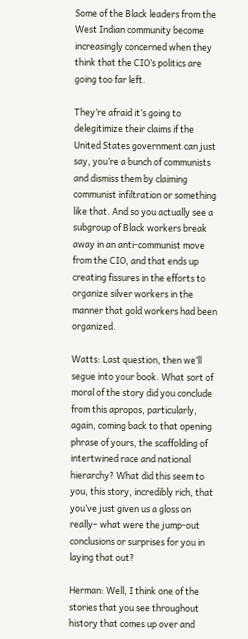Some of the Black leaders from the West Indian community become increasingly concerned when they think that the CIO’s politics are going too far left.

They’re afraid it’s going to delegitimize their claims if the United States government can just say, you’re a bunch of communists and dismiss them by claiming communist infiltration or something like that. And so you actually see a subgroup of Black workers break away in an anti-communist move from the CIO, and that ends up creating fissures in the efforts to organize silver workers in the manner that gold workers had been organized.

Watts: Last question, then we’ll segue into your book. What sort of moral of the story did you conclude from this apropos, particularly, again, coming back to that opening phrase of yours, the scaffolding of intertwined race and national hierarchy? What did this seem to you, this story, incredibly rich, that you’ve just given us a gloss on really– what were the jump-out conclusions or surprises for you in laying that out?

Herman: Well, I think one of the stories that you see throughout history that comes up over and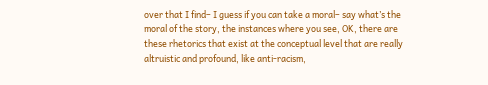over that I find– I guess if you can take a moral– say what’s the moral of the story, the instances where you see, OK, there are these rhetorics that exist at the conceptual level that are really altruistic and profound, like anti-racism,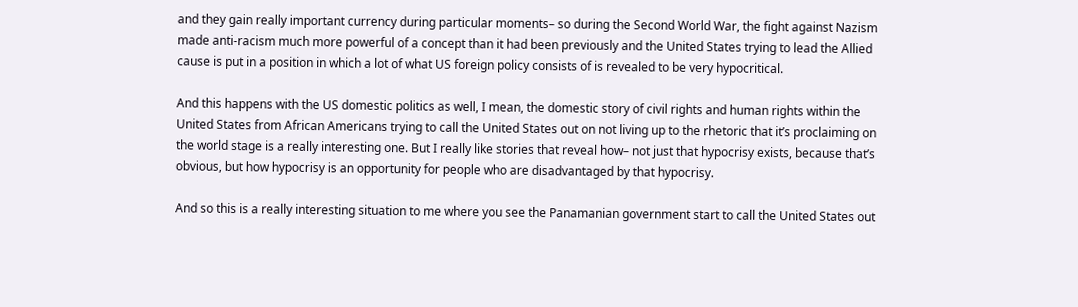and they gain really important currency during particular moments– so during the Second World War, the fight against Nazism made anti-racism much more powerful of a concept than it had been previously and the United States trying to lead the Allied cause is put in a position in which a lot of what US foreign policy consists of is revealed to be very hypocritical.

And this happens with the US domestic politics as well, I mean, the domestic story of civil rights and human rights within the United States from African Americans trying to call the United States out on not living up to the rhetoric that it’s proclaiming on the world stage is a really interesting one. But I really like stories that reveal how– not just that hypocrisy exists, because that’s obvious, but how hypocrisy is an opportunity for people who are disadvantaged by that hypocrisy.

And so this is a really interesting situation to me where you see the Panamanian government start to call the United States out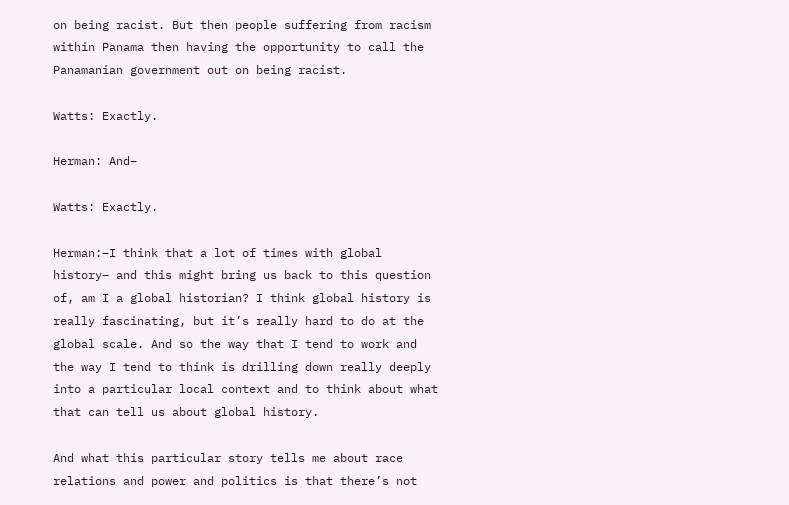on being racist. But then people suffering from racism within Panama then having the opportunity to call the Panamanian government out on being racist.

Watts: Exactly.

Herman: And–

Watts: Exactly.

Herman:–I think that a lot of times with global history– and this might bring us back to this question of, am I a global historian? I think global history is really fascinating, but it’s really hard to do at the global scale. And so the way that I tend to work and the way I tend to think is drilling down really deeply into a particular local context and to think about what that can tell us about global history.

And what this particular story tells me about race relations and power and politics is that there’s not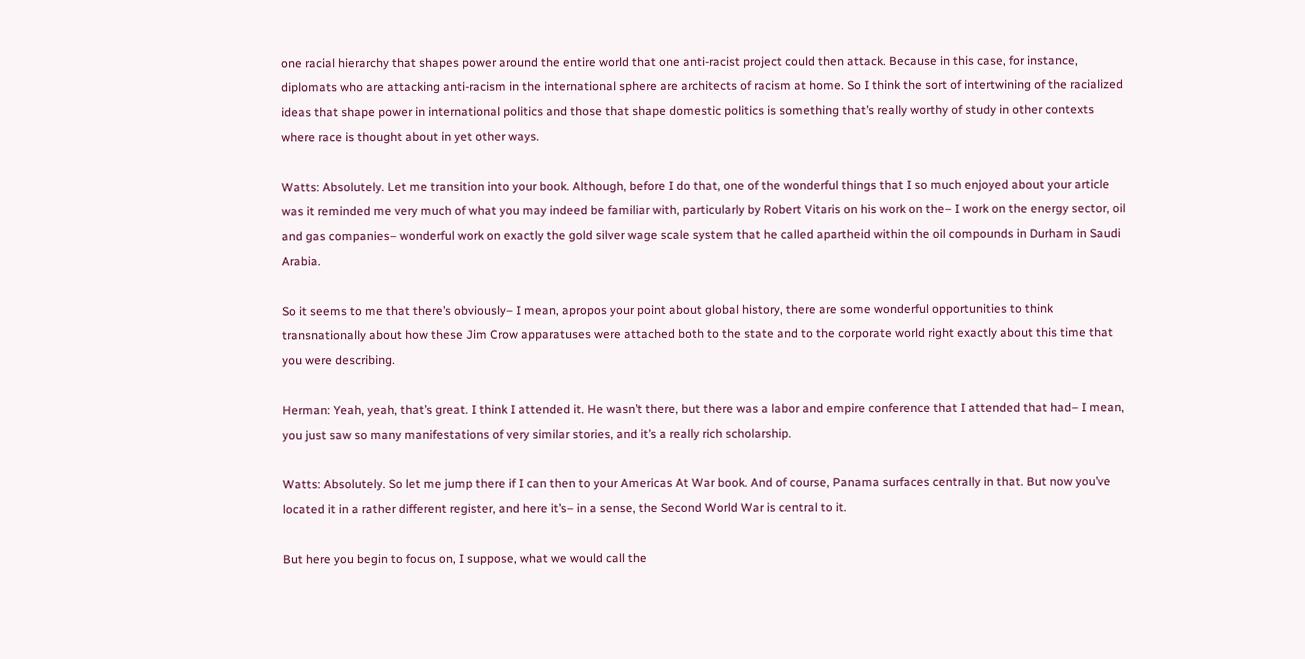one racial hierarchy that shapes power around the entire world that one anti-racist project could then attack. Because in this case, for instance, diplomats who are attacking anti-racism in the international sphere are architects of racism at home. So I think the sort of intertwining of the racialized ideas that shape power in international politics and those that shape domestic politics is something that’s really worthy of study in other contexts where race is thought about in yet other ways.

Watts: Absolutely. Let me transition into your book. Although, before I do that, one of the wonderful things that I so much enjoyed about your article was it reminded me very much of what you may indeed be familiar with, particularly by Robert Vitaris on his work on the– I work on the energy sector, oil and gas companies– wonderful work on exactly the gold silver wage scale system that he called apartheid within the oil compounds in Durham in Saudi Arabia.

So it seems to me that there’s obviously– I mean, apropos your point about global history, there are some wonderful opportunities to think transnationally about how these Jim Crow apparatuses were attached both to the state and to the corporate world right exactly about this time that you were describing.

Herman: Yeah, yeah, that’s great. I think I attended it. He wasn’t there, but there was a labor and empire conference that I attended that had– I mean, you just saw so many manifestations of very similar stories, and it’s a really rich scholarship.

Watts: Absolutely. So let me jump there if I can then to your Americas At War book. And of course, Panama surfaces centrally in that. But now you’ve located it in a rather different register, and here it’s– in a sense, the Second World War is central to it.

But here you begin to focus on, I suppose, what we would call the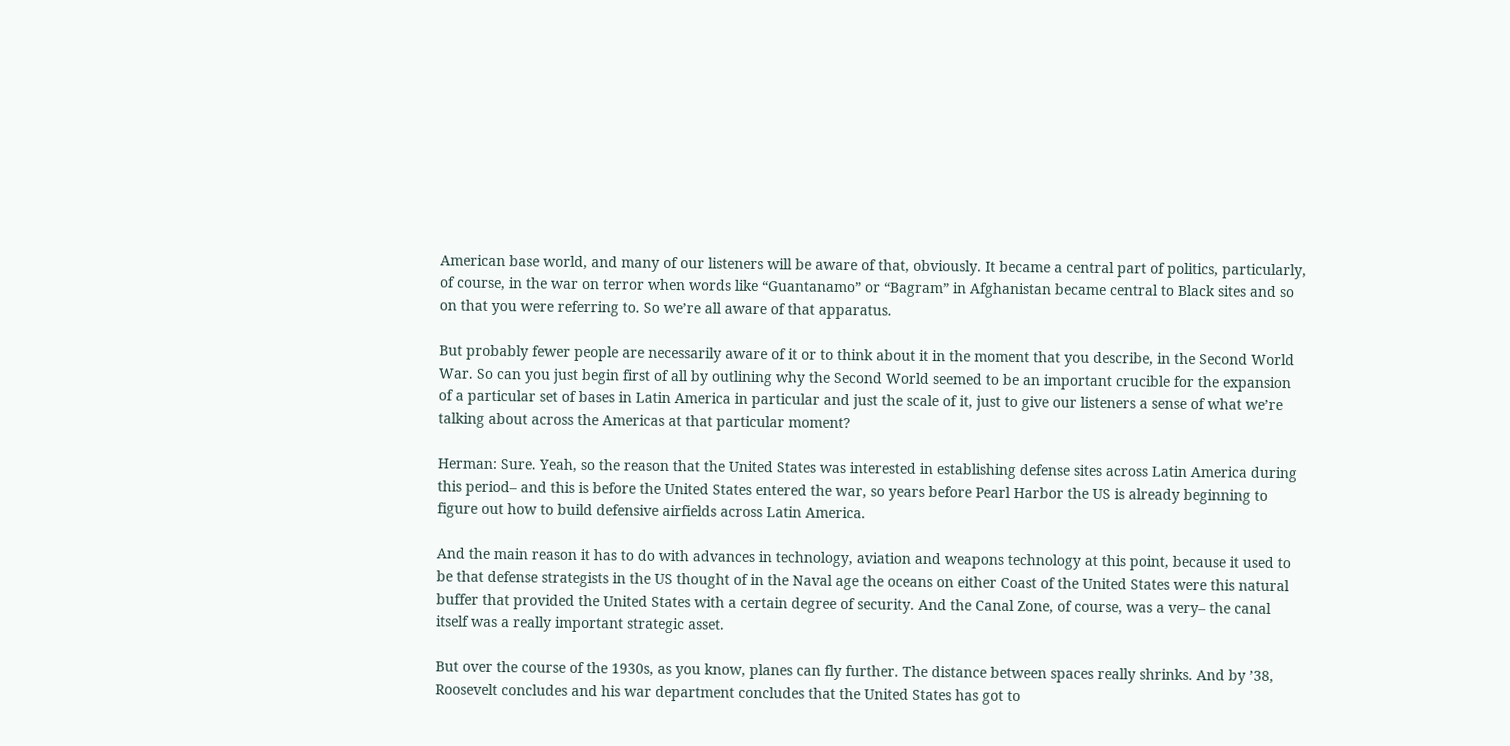American base world, and many of our listeners will be aware of that, obviously. It became a central part of politics, particularly, of course, in the war on terror when words like “Guantanamo” or “Bagram” in Afghanistan became central to Black sites and so on that you were referring to. So we’re all aware of that apparatus.

But probably fewer people are necessarily aware of it or to think about it in the moment that you describe, in the Second World War. So can you just begin first of all by outlining why the Second World seemed to be an important crucible for the expansion of a particular set of bases in Latin America in particular and just the scale of it, just to give our listeners a sense of what we’re talking about across the Americas at that particular moment?

Herman: Sure. Yeah, so the reason that the United States was interested in establishing defense sites across Latin America during this period– and this is before the United States entered the war, so years before Pearl Harbor the US is already beginning to figure out how to build defensive airfields across Latin America.

And the main reason it has to do with advances in technology, aviation and weapons technology at this point, because it used to be that defense strategists in the US thought of in the Naval age the oceans on either Coast of the United States were this natural buffer that provided the United States with a certain degree of security. And the Canal Zone, of course, was a very– the canal itself was a really important strategic asset.

But over the course of the 1930s, as you know, planes can fly further. The distance between spaces really shrinks. And by ’38, Roosevelt concludes and his war department concludes that the United States has got to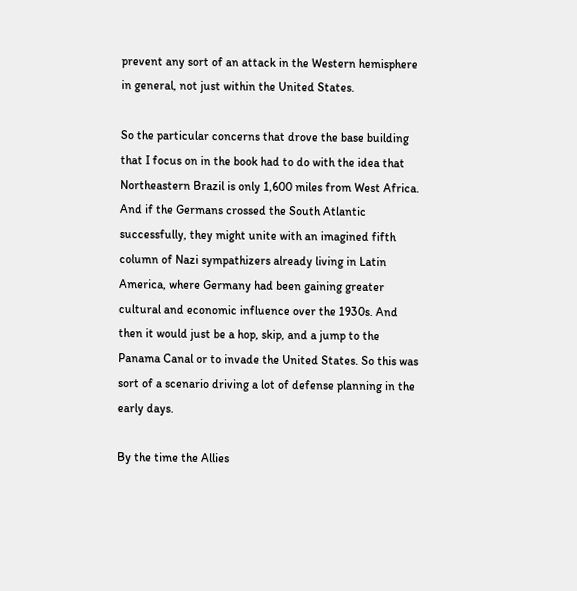prevent any sort of an attack in the Western hemisphere in general, not just within the United States.

So the particular concerns that drove the base building that I focus on in the book had to do with the idea that Northeastern Brazil is only 1,600 miles from West Africa. And if the Germans crossed the South Atlantic successfully, they might unite with an imagined fifth column of Nazi sympathizers already living in Latin America, where Germany had been gaining greater cultural and economic influence over the 1930s. And then it would just be a hop, skip, and a jump to the Panama Canal or to invade the United States. So this was sort of a scenario driving a lot of defense planning in the early days.

By the time the Allies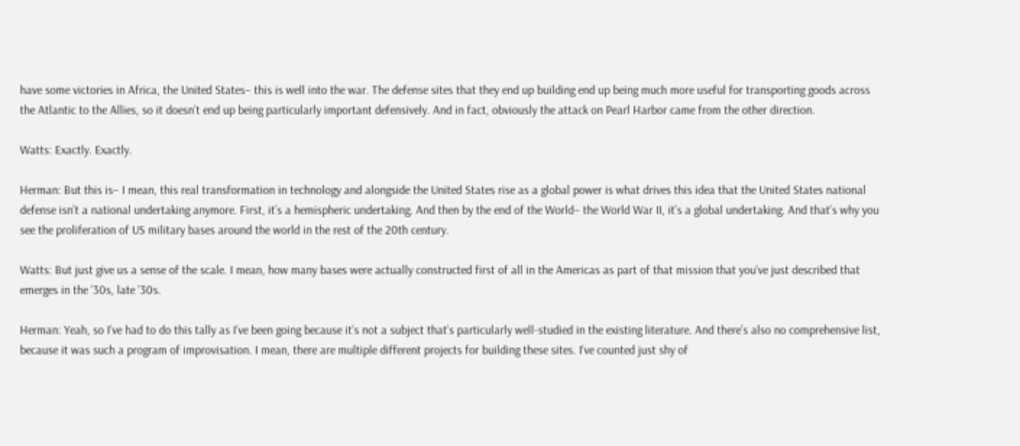have some victories in Africa, the United States– this is well into the war. The defense sites that they end up building end up being much more useful for transporting goods across the Atlantic to the Allies, so it doesn’t end up being particularly important defensively. And in fact, obviously the attack on Pearl Harbor came from the other direction.

Watts: Exactly. Exactly.

Herman: But this is– I mean, this real transformation in technology and alongside the United States rise as a global power is what drives this idea that the United States national defense isn’t a national undertaking anymore. First, it’s a hemispheric undertaking. And then by the end of the World– the World War II, it’s a global undertaking. And that’s why you see the proliferation of US military bases around the world in the rest of the 20th century.

Watts: But just give us a sense of the scale. I mean, how many bases were actually constructed first of all in the Americas as part of that mission that you’ve just described that emerges in the ’30s, late ’30s.

Herman: Yeah, so I’ve had to do this tally as I’ve been going because it’s not a subject that’s particularly well-studied in the existing literature. And there’s also no comprehensive list, because it was such a program of improvisation. I mean, there are multiple different projects for building these sites. I’ve counted just shy of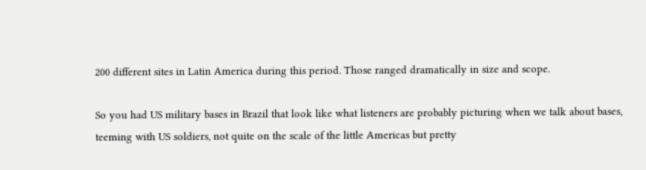200 different sites in Latin America during this period. Those ranged dramatically in size and scope.

So you had US military bases in Brazil that look like what listeners are probably picturing when we talk about bases, teeming with US soldiers, not quite on the scale of the little Americas but pretty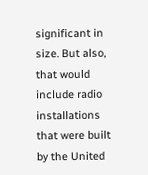significant in size. But also, that would include radio installations that were built by the United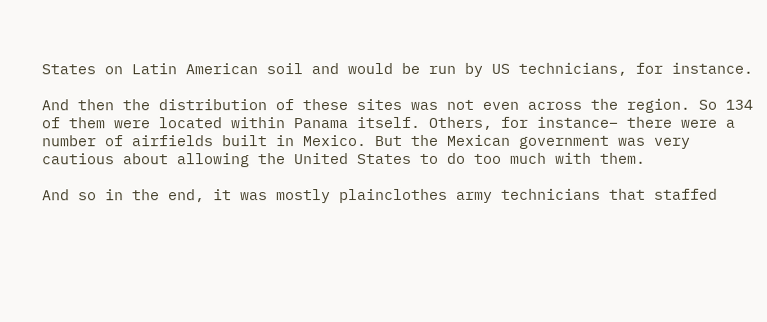States on Latin American soil and would be run by US technicians, for instance.

And then the distribution of these sites was not even across the region. So 134 of them were located within Panama itself. Others, for instance– there were a number of airfields built in Mexico. But the Mexican government was very cautious about allowing the United States to do too much with them.

And so in the end, it was mostly plainclothes army technicians that staffed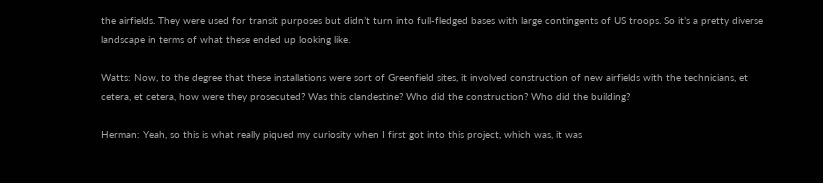the airfields. They were used for transit purposes but didn’t turn into full-fledged bases with large contingents of US troops. So it’s a pretty diverse landscape in terms of what these ended up looking like.

Watts: Now, to the degree that these installations were sort of Greenfield sites, it involved construction of new airfields with the technicians, et cetera, et cetera, how were they prosecuted? Was this clandestine? Who did the construction? Who did the building?

Herman: Yeah, so this is what really piqued my curiosity when I first got into this project, which was, it was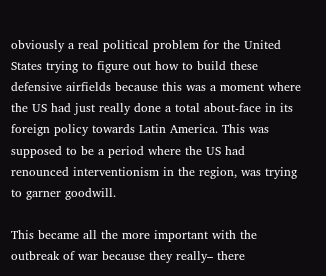obviously a real political problem for the United States trying to figure out how to build these defensive airfields because this was a moment where the US had just really done a total about-face in its foreign policy towards Latin America. This was supposed to be a period where the US had renounced interventionism in the region, was trying to garner goodwill.

This became all the more important with the outbreak of war because they really– there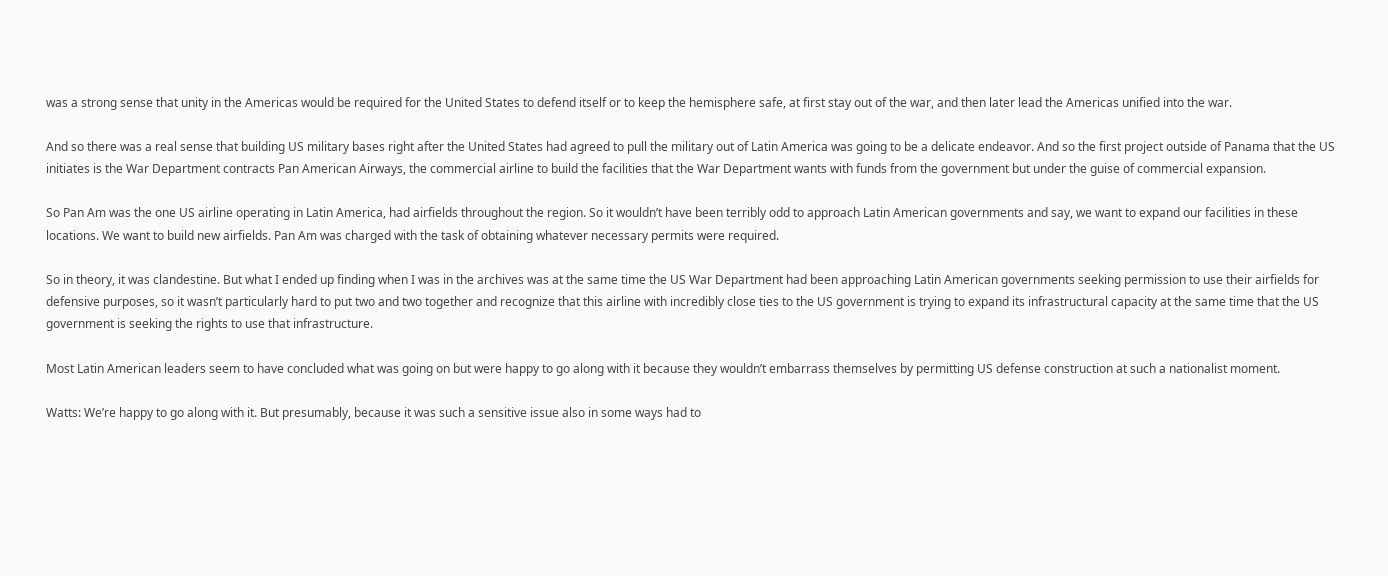was a strong sense that unity in the Americas would be required for the United States to defend itself or to keep the hemisphere safe, at first stay out of the war, and then later lead the Americas unified into the war.

And so there was a real sense that building US military bases right after the United States had agreed to pull the military out of Latin America was going to be a delicate endeavor. And so the first project outside of Panama that the US initiates is the War Department contracts Pan American Airways, the commercial airline to build the facilities that the War Department wants with funds from the government but under the guise of commercial expansion.

So Pan Am was the one US airline operating in Latin America, had airfields throughout the region. So it wouldn’t have been terribly odd to approach Latin American governments and say, we want to expand our facilities in these locations. We want to build new airfields. Pan Am was charged with the task of obtaining whatever necessary permits were required.

So in theory, it was clandestine. But what I ended up finding when I was in the archives was at the same time the US War Department had been approaching Latin American governments seeking permission to use their airfields for defensive purposes, so it wasn’t particularly hard to put two and two together and recognize that this airline with incredibly close ties to the US government is trying to expand its infrastructural capacity at the same time that the US government is seeking the rights to use that infrastructure.

Most Latin American leaders seem to have concluded what was going on but were happy to go along with it because they wouldn’t embarrass themselves by permitting US defense construction at such a nationalist moment.

Watts: We’re happy to go along with it. But presumably, because it was such a sensitive issue also in some ways had to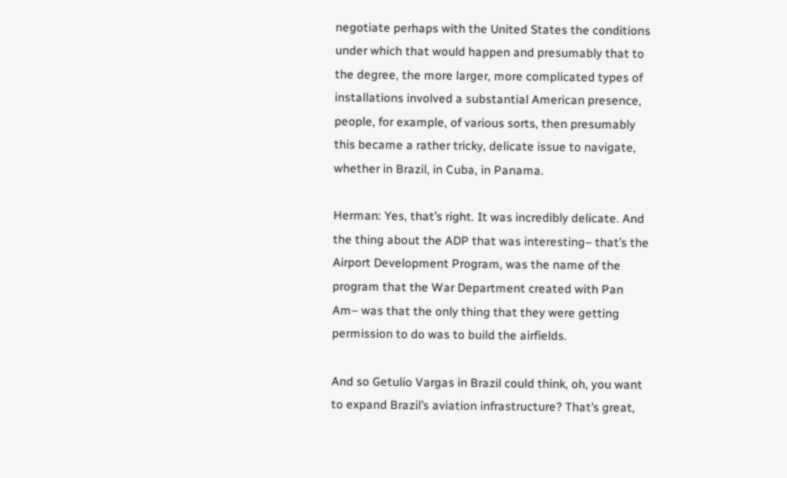negotiate perhaps with the United States the conditions under which that would happen and presumably that to the degree, the more larger, more complicated types of installations involved a substantial American presence, people, for example, of various sorts, then presumably this became a rather tricky, delicate issue to navigate, whether in Brazil, in Cuba, in Panama.

Herman: Yes, that’s right. It was incredibly delicate. And the thing about the ADP that was interesting– that’s the Airport Development Program, was the name of the program that the War Department created with Pan Am– was that the only thing that they were getting permission to do was to build the airfields.

And so Getulio Vargas in Brazil could think, oh, you want to expand Brazil’s aviation infrastructure? That’s great,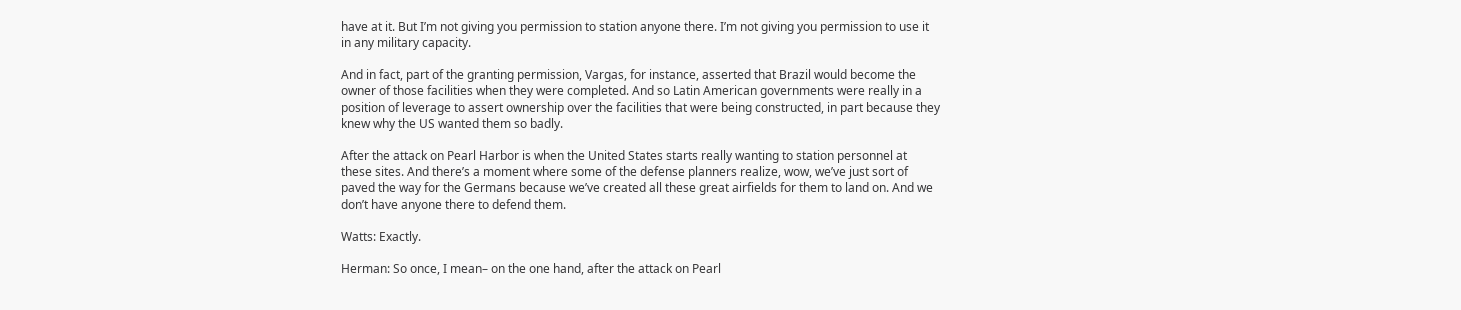have at it. But I’m not giving you permission to station anyone there. I’m not giving you permission to use it in any military capacity.

And in fact, part of the granting permission, Vargas, for instance, asserted that Brazil would become the owner of those facilities when they were completed. And so Latin American governments were really in a position of leverage to assert ownership over the facilities that were being constructed, in part because they knew why the US wanted them so badly.

After the attack on Pearl Harbor is when the United States starts really wanting to station personnel at these sites. And there’s a moment where some of the defense planners realize, wow, we’ve just sort of paved the way for the Germans because we’ve created all these great airfields for them to land on. And we don’t have anyone there to defend them.

Watts: Exactly.

Herman: So once, I mean– on the one hand, after the attack on Pearl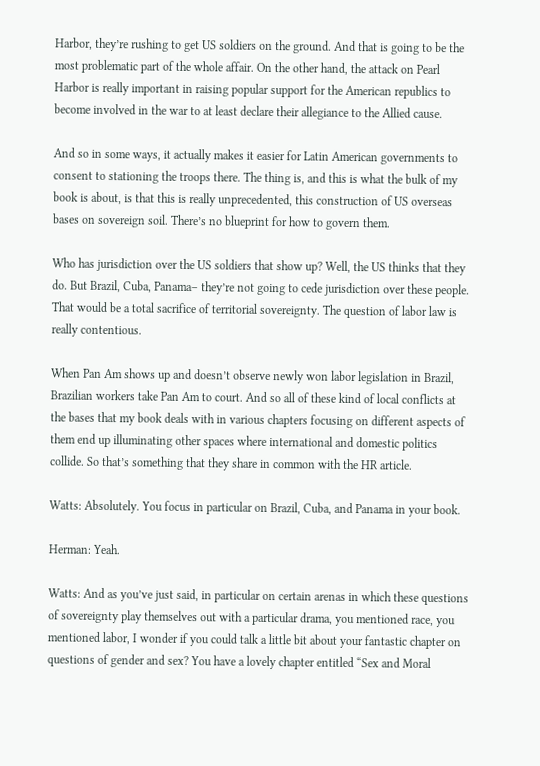Harbor, they’re rushing to get US soldiers on the ground. And that is going to be the most problematic part of the whole affair. On the other hand, the attack on Pearl Harbor is really important in raising popular support for the American republics to become involved in the war to at least declare their allegiance to the Allied cause.

And so in some ways, it actually makes it easier for Latin American governments to consent to stationing the troops there. The thing is, and this is what the bulk of my book is about, is that this is really unprecedented, this construction of US overseas bases on sovereign soil. There’s no blueprint for how to govern them.

Who has jurisdiction over the US soldiers that show up? Well, the US thinks that they do. But Brazil, Cuba, Panama– they’re not going to cede jurisdiction over these people. That would be a total sacrifice of territorial sovereignty. The question of labor law is really contentious.

When Pan Am shows up and doesn’t observe newly won labor legislation in Brazil, Brazilian workers take Pan Am to court. And so all of these kind of local conflicts at the bases that my book deals with in various chapters focusing on different aspects of them end up illuminating other spaces where international and domestic politics collide. So that’s something that they share in common with the HR article.

Watts: Absolutely. You focus in particular on Brazil, Cuba, and Panama in your book.

Herman: Yeah.

Watts: And as you’ve just said, in particular on certain arenas in which these questions of sovereignty play themselves out with a particular drama, you mentioned race, you mentioned labor, I wonder if you could talk a little bit about your fantastic chapter on questions of gender and sex? You have a lovely chapter entitled “Sex and Moral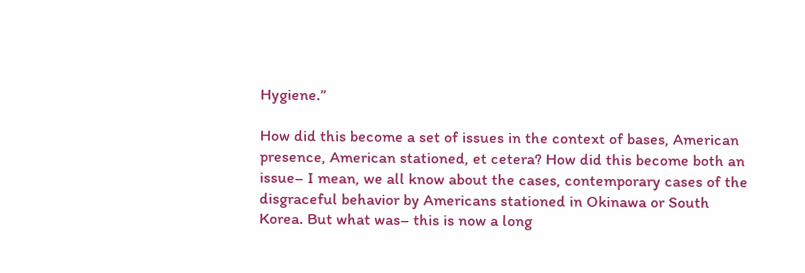Hygiene.”

How did this become a set of issues in the context of bases, American presence, American stationed, et cetera? How did this become both an issue– I mean, we all know about the cases, contemporary cases of the disgraceful behavior by Americans stationed in Okinawa or South Korea. But what was– this is now a long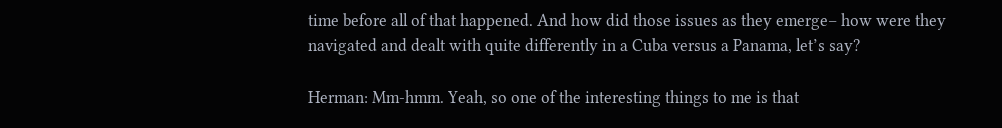time before all of that happened. And how did those issues as they emerge– how were they navigated and dealt with quite differently in a Cuba versus a Panama, let’s say?

Herman: Mm-hmm. Yeah, so one of the interesting things to me is that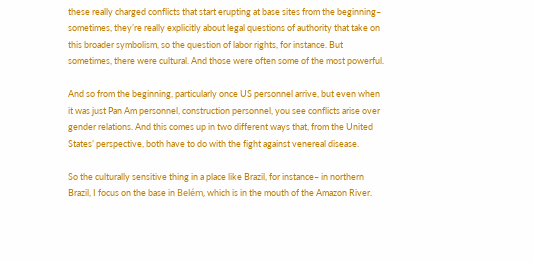these really charged conflicts that start erupting at base sites from the beginning– sometimes, they’re really explicitly about legal questions of authority that take on this broader symbolism, so the question of labor rights, for instance. But sometimes, there were cultural. And those were often some of the most powerful.

And so from the beginning, particularly once US personnel arrive, but even when it was just Pan Am personnel, construction personnel, you see conflicts arise over gender relations. And this comes up in two different ways that, from the United States’ perspective, both have to do with the fight against venereal disease.

So the culturally sensitive thing in a place like Brazil, for instance– in northern Brazil, I focus on the base in Belém, which is in the mouth of the Amazon River.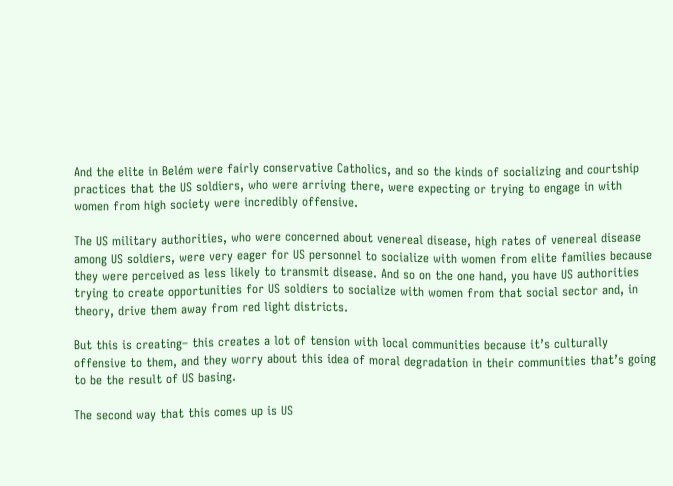And the elite in Belém were fairly conservative Catholics, and so the kinds of socializing and courtship practices that the US soldiers, who were arriving there, were expecting or trying to engage in with women from high society were incredibly offensive.

The US military authorities, who were concerned about venereal disease, high rates of venereal disease among US soldiers, were very eager for US personnel to socialize with women from elite families because they were perceived as less likely to transmit disease. And so on the one hand, you have US authorities trying to create opportunities for US soldiers to socialize with women from that social sector and, in theory, drive them away from red light districts.

But this is creating– this creates a lot of tension with local communities because it’s culturally offensive to them, and they worry about this idea of moral degradation in their communities that’s going to be the result of US basing.

The second way that this comes up is US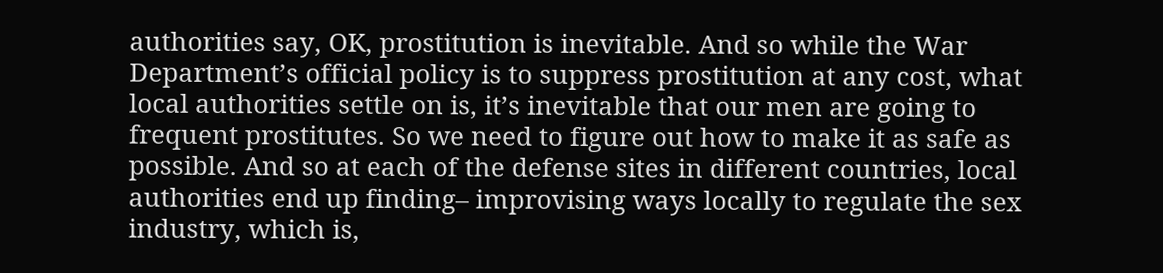authorities say, OK, prostitution is inevitable. And so while the War Department’s official policy is to suppress prostitution at any cost, what local authorities settle on is, it’s inevitable that our men are going to frequent prostitutes. So we need to figure out how to make it as safe as possible. And so at each of the defense sites in different countries, local authorities end up finding– improvising ways locally to regulate the sex industry, which is,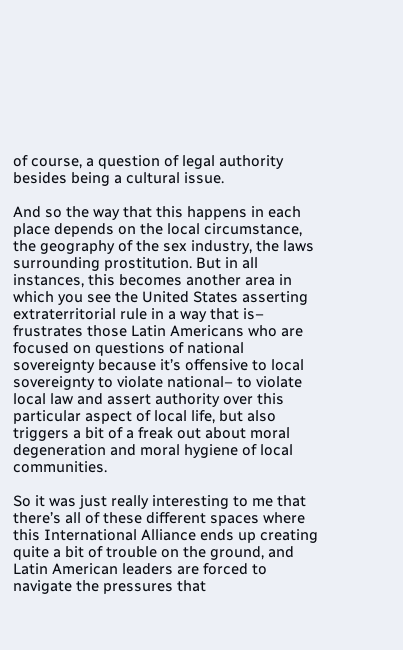of course, a question of legal authority besides being a cultural issue.

And so the way that this happens in each place depends on the local circumstance, the geography of the sex industry, the laws surrounding prostitution. But in all instances, this becomes another area in which you see the United States asserting extraterritorial rule in a way that is– frustrates those Latin Americans who are focused on questions of national sovereignty because it’s offensive to local sovereignty to violate national– to violate local law and assert authority over this particular aspect of local life, but also triggers a bit of a freak out about moral degeneration and moral hygiene of local communities.

So it was just really interesting to me that there’s all of these different spaces where this International Alliance ends up creating quite a bit of trouble on the ground, and Latin American leaders are forced to navigate the pressures that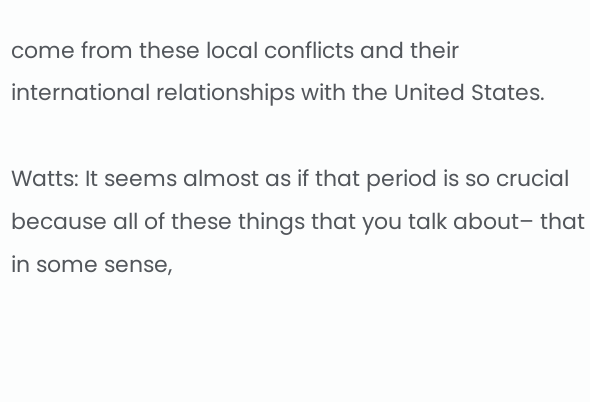come from these local conflicts and their international relationships with the United States.

Watts: It seems almost as if that period is so crucial because all of these things that you talk about– that in some sense,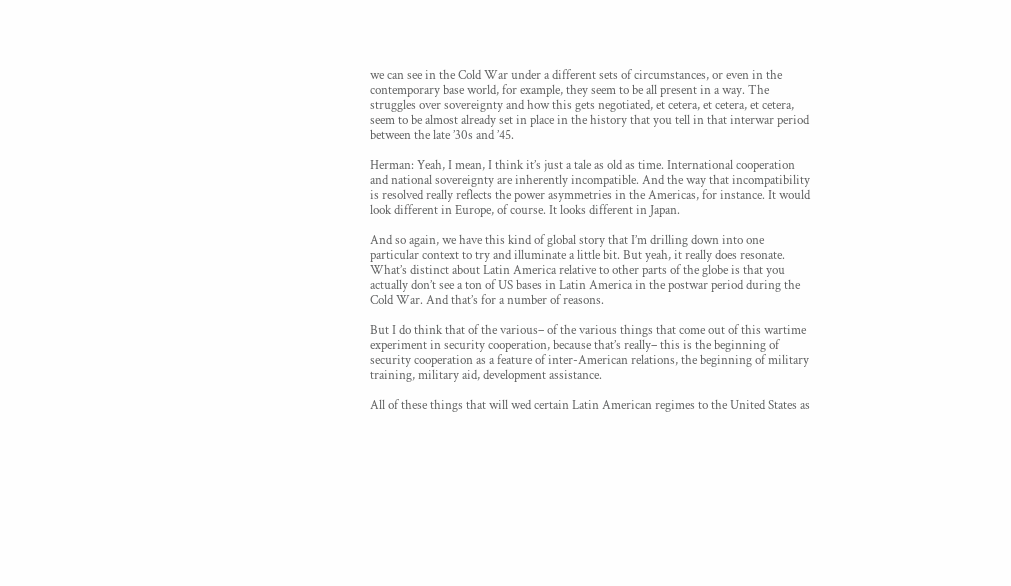we can see in the Cold War under a different sets of circumstances, or even in the contemporary base world, for example, they seem to be all present in a way. The struggles over sovereignty and how this gets negotiated, et cetera, et cetera, et cetera, seem to be almost already set in place in the history that you tell in that interwar period between the late ’30s and ’45.

Herman: Yeah, I mean, I think it’s just a tale as old as time. International cooperation and national sovereignty are inherently incompatible. And the way that incompatibility is resolved really reflects the power asymmetries in the Americas, for instance. It would look different in Europe, of course. It looks different in Japan.

And so again, we have this kind of global story that I’m drilling down into one particular context to try and illuminate a little bit. But yeah, it really does resonate. What’s distinct about Latin America relative to other parts of the globe is that you actually don’t see a ton of US bases in Latin America in the postwar period during the Cold War. And that’s for a number of reasons.

But I do think that of the various– of the various things that come out of this wartime experiment in security cooperation, because that’s really– this is the beginning of security cooperation as a feature of inter-American relations, the beginning of military training, military aid, development assistance.

All of these things that will wed certain Latin American regimes to the United States as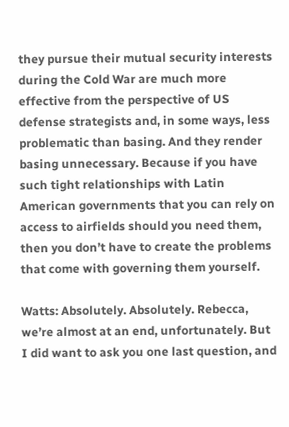they pursue their mutual security interests during the Cold War are much more effective from the perspective of US defense strategists and, in some ways, less problematic than basing. And they render basing unnecessary. Because if you have such tight relationships with Latin American governments that you can rely on access to airfields should you need them, then you don’t have to create the problems that come with governing them yourself.

Watts: Absolutely. Absolutely. Rebecca, we’re almost at an end, unfortunately. But I did want to ask you one last question, and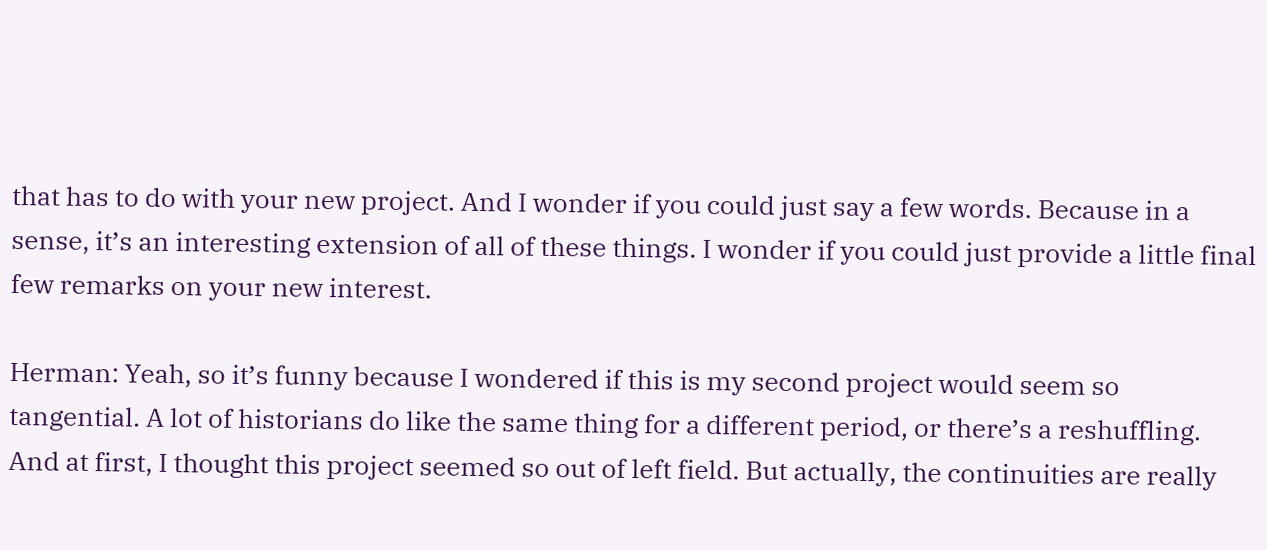that has to do with your new project. And I wonder if you could just say a few words. Because in a sense, it’s an interesting extension of all of these things. I wonder if you could just provide a little final few remarks on your new interest.

Herman: Yeah, so it’s funny because I wondered if this is my second project would seem so tangential. A lot of historians do like the same thing for a different period, or there’s a reshuffling. And at first, I thought this project seemed so out of left field. But actually, the continuities are really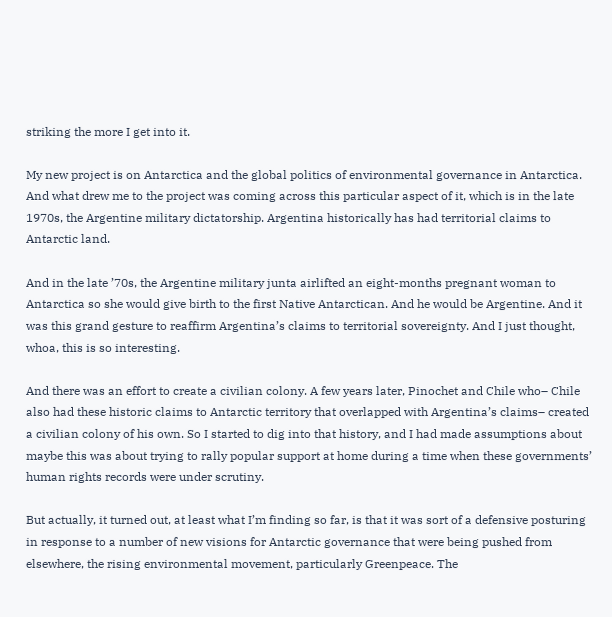striking the more I get into it.

My new project is on Antarctica and the global politics of environmental governance in Antarctica. And what drew me to the project was coming across this particular aspect of it, which is in the late 1970s, the Argentine military dictatorship. Argentina historically has had territorial claims to Antarctic land.

And in the late ’70s, the Argentine military junta airlifted an eight-months pregnant woman to Antarctica so she would give birth to the first Native Antarctican. And he would be Argentine. And it was this grand gesture to reaffirm Argentina’s claims to territorial sovereignty. And I just thought, whoa, this is so interesting.

And there was an effort to create a civilian colony. A few years later, Pinochet and Chile who– Chile also had these historic claims to Antarctic territory that overlapped with Argentina’s claims– created a civilian colony of his own. So I started to dig into that history, and I had made assumptions about maybe this was about trying to rally popular support at home during a time when these governments’ human rights records were under scrutiny.

But actually, it turned out, at least what I’m finding so far, is that it was sort of a defensive posturing in response to a number of new visions for Antarctic governance that were being pushed from elsewhere, the rising environmental movement, particularly Greenpeace. The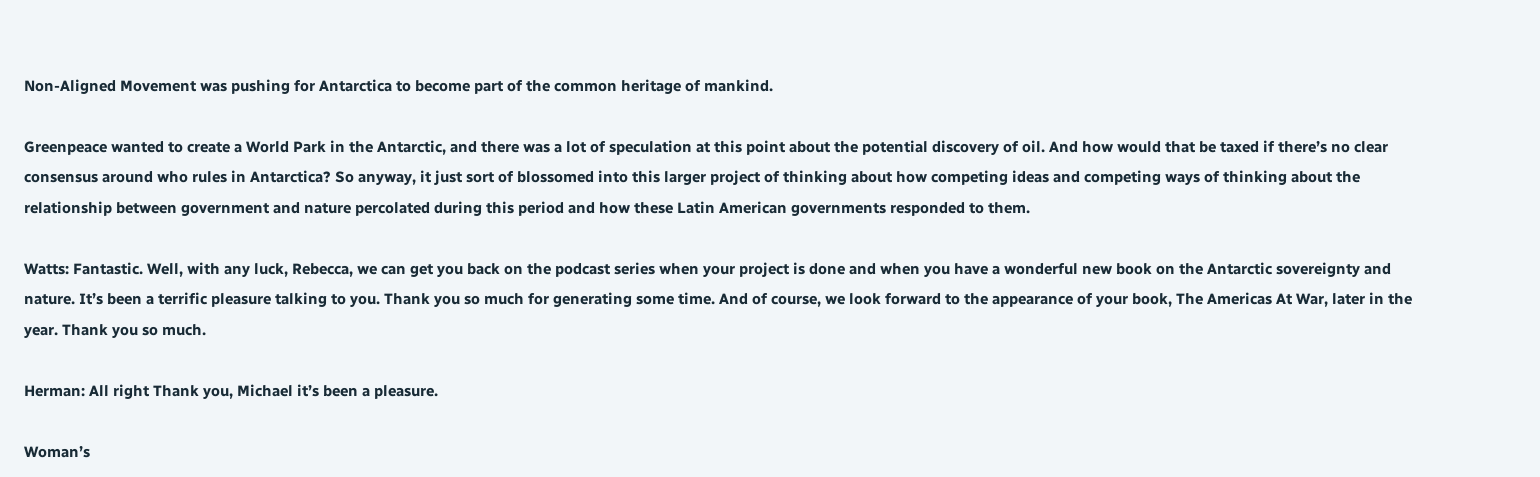Non-Aligned Movement was pushing for Antarctica to become part of the common heritage of mankind.

Greenpeace wanted to create a World Park in the Antarctic, and there was a lot of speculation at this point about the potential discovery of oil. And how would that be taxed if there’s no clear consensus around who rules in Antarctica? So anyway, it just sort of blossomed into this larger project of thinking about how competing ideas and competing ways of thinking about the relationship between government and nature percolated during this period and how these Latin American governments responded to them.

Watts: Fantastic. Well, with any luck, Rebecca, we can get you back on the podcast series when your project is done and when you have a wonderful new book on the Antarctic sovereignty and nature. It’s been a terrific pleasure talking to you. Thank you so much for generating some time. And of course, we look forward to the appearance of your book, The Americas At War, later in the year. Thank you so much.

Herman: All right Thank you, Michael it’s been a pleasure.

Woman’s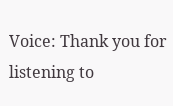Voice: Thank you for listening to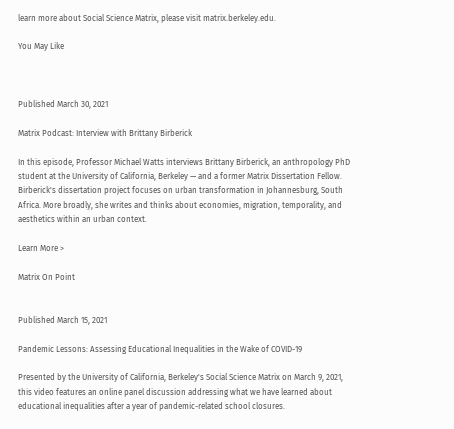learn more about Social Science Matrix, please visit matrix.berkeley.edu.

You May Like



Published March 30, 2021

Matrix Podcast: Interview with Brittany Birberick

In this episode, Professor Michael Watts interviews Brittany Birberick, an anthropology PhD student at the University of California, Berkeley — and a former Matrix Dissertation Fellow. Birberick's dissertation project focuses on urban transformation in Johannesburg, South Africa. More broadly, she writes and thinks about economies, migration, temporality, and aesthetics within an urban context.

Learn More >

Matrix On Point


Published March 15, 2021

Pandemic Lessons: Assessing Educational Inequalities in the Wake of COVID-19

Presented by the University of California, Berkeley's Social Science Matrix on March 9, 2021, this video features an online panel discussion addressing what we have learned about educational inequalities after a year of pandemic-related school closures.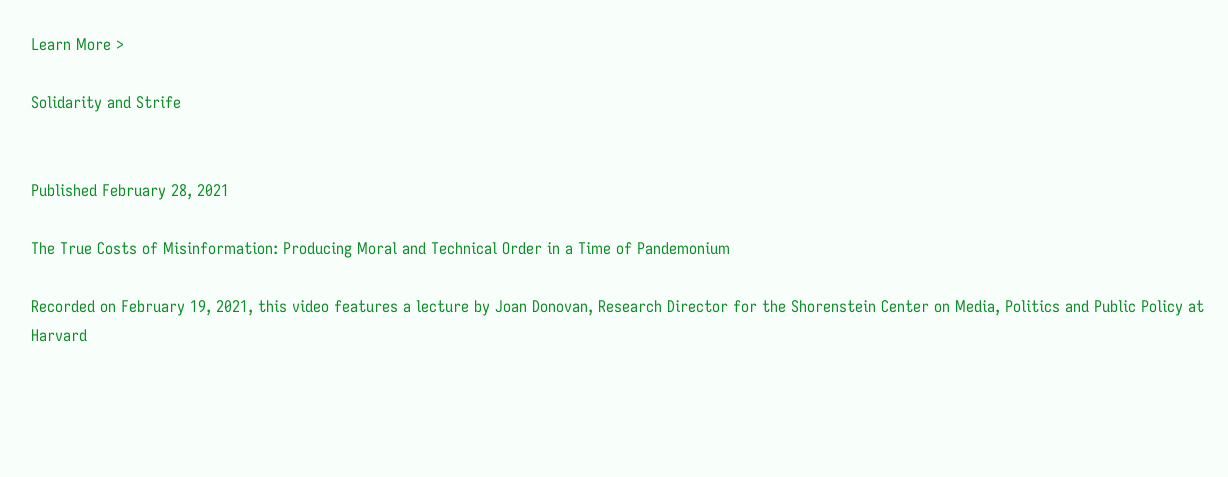Learn More >

Solidarity and Strife


Published February 28, 2021

The True Costs of Misinformation: Producing Moral and Technical Order in a Time of Pandemonium

Recorded on February 19, 2021, this video features a lecture by Joan Donovan, Research Director for the Shorenstein Center on Media, Politics and Public Policy at Harvard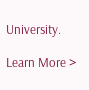University.

Learn More >